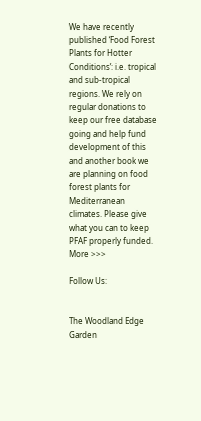We have recently published ‘Food Forest Plants for Hotter Conditions’: i.e. tropical and sub-tropical regions. We rely on regular donations to keep our free database going and help fund development of this and another book we are planning on food forest plants for Mediterranean climates. Please give what you can to keep PFAF properly funded. More >>>

Follow Us:


The Woodland Edge Garden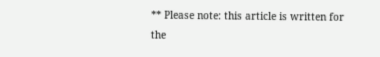** Please note: this article is written for the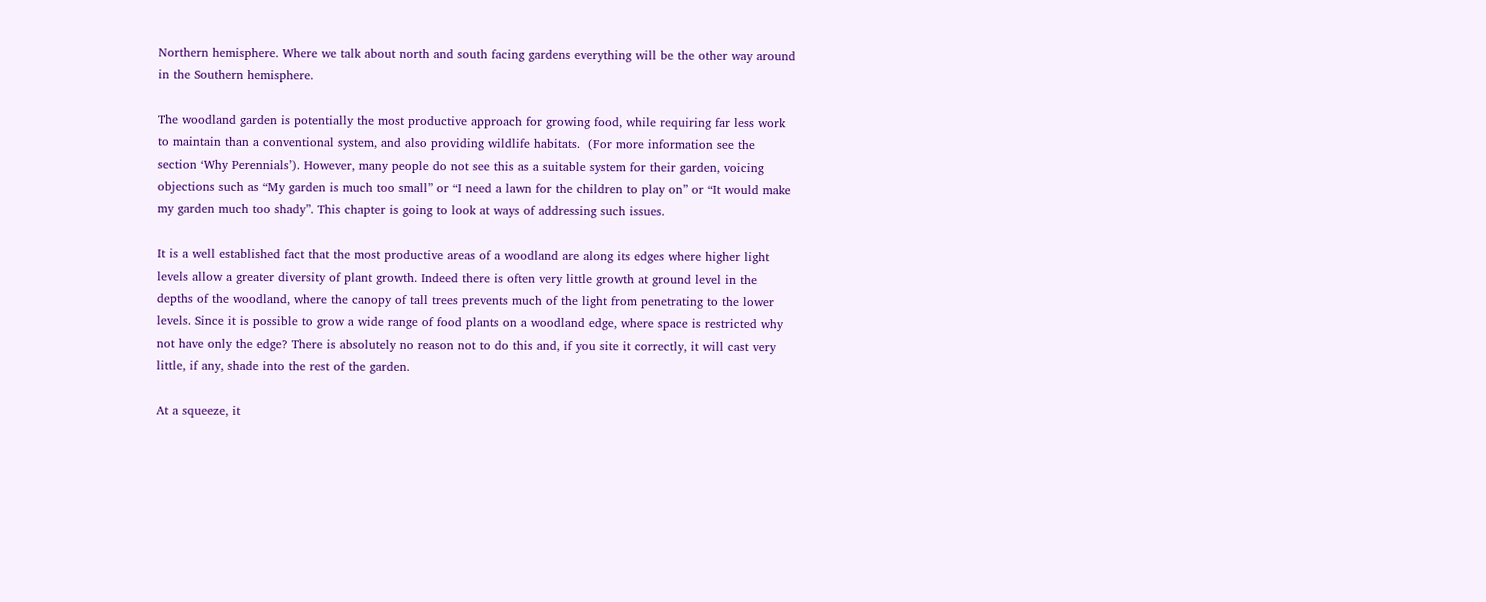Northern hemisphere. Where we talk about north and south facing gardens everything will be the other way around in the Southern hemisphere.

The woodland garden is potentially the most productive approach for growing food, while requiring far less work to maintain than a conventional system, and also providing wildlife habitats.  (For more information see the section ‘Why Perennials’). However, many people do not see this as a suitable system for their garden, voicing objections such as “My garden is much too small” or “I need a lawn for the children to play on” or “It would make my garden much too shady”. This chapter is going to look at ways of addressing such issues.

It is a well established fact that the most productive areas of a woodland are along its edges where higher light levels allow a greater diversity of plant growth. Indeed there is often very little growth at ground level in the depths of the woodland, where the canopy of tall trees prevents much of the light from penetrating to the lower levels. Since it is possible to grow a wide range of food plants on a woodland edge, where space is restricted why not have only the edge? There is absolutely no reason not to do this and, if you site it correctly, it will cast very little, if any, shade into the rest of the garden.

At a squeeze, it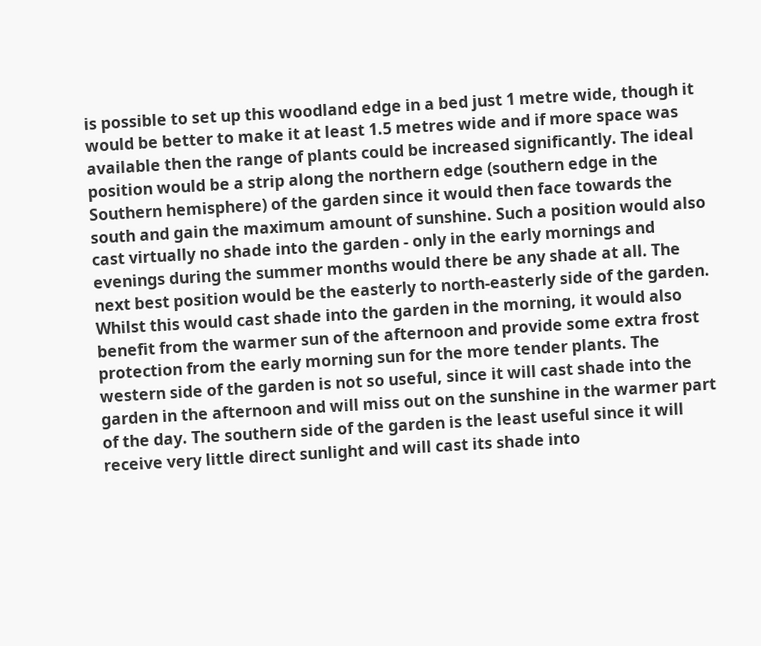is possible to set up this woodland edge in a bed just 1 metre wide, though it would be better to make it at least 1.5 metres wide and if more space was available then the range of plants could be increased significantly. The ideal position would be a strip along the northern edge (southern edge in the Southern hemisphere) of the garden since it would then face towards the south and gain the maximum amount of sunshine. Such a position would also cast virtually no shade into the garden - only in the early mornings and evenings during the summer months would there be any shade at all. The next best position would be the easterly to north-easterly side of the garden. Whilst this would cast shade into the garden in the morning, it would also benefit from the warmer sun of the afternoon and provide some extra frost protection from the early morning sun for the more tender plants. The western side of the garden is not so useful, since it will cast shade into the garden in the afternoon and will miss out on the sunshine in the warmer part of the day. The southern side of the garden is the least useful since it will receive very little direct sunlight and will cast its shade into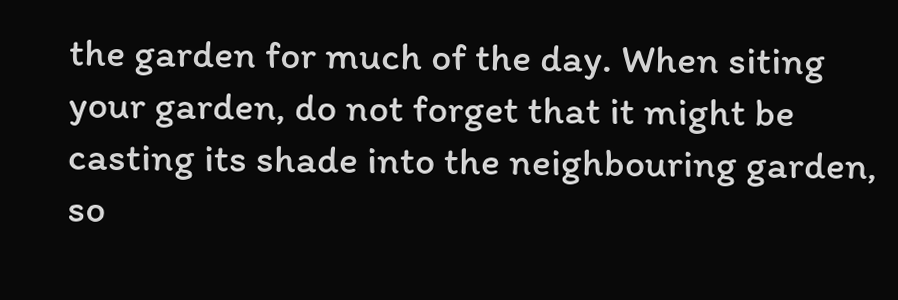the garden for much of the day. When siting your garden, do not forget that it might be casting its shade into the neighbouring garden, so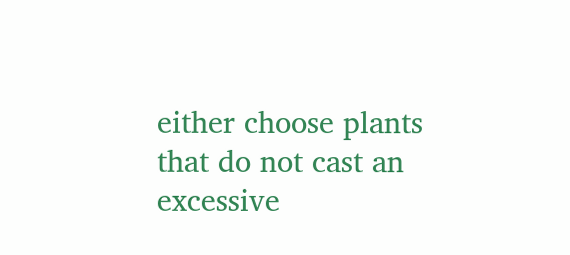either choose plants that do not cast an excessive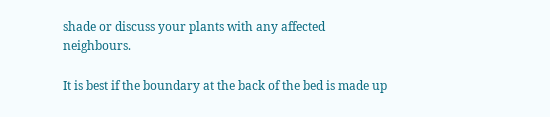shade or discuss your plants with any affected neighbours.

It is best if the boundary at the back of the bed is made up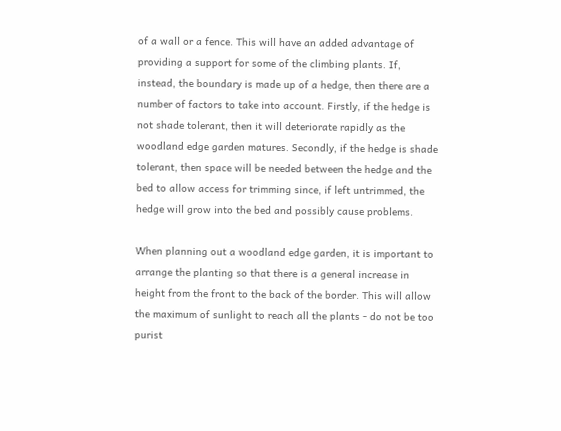of a wall or a fence. This will have an added advantage of providing a support for some of the climbing plants. If, instead, the boundary is made up of a hedge, then there are a number of factors to take into account. Firstly, if the hedge is not shade tolerant, then it will deteriorate rapidly as the woodland edge garden matures. Secondly, if the hedge is shade tolerant, then space will be needed between the hedge and the bed to allow access for trimming since, if left untrimmed, the hedge will grow into the bed and possibly cause problems.

When planning out a woodland edge garden, it is important to arrange the planting so that there is a general increase in height from the front to the back of the border. This will allow the maximum of sunlight to reach all the plants - do not be too purist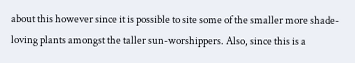about this however since it is possible to site some of the smaller more shade-loving plants amongst the taller sun-worshippers. Also, since this is a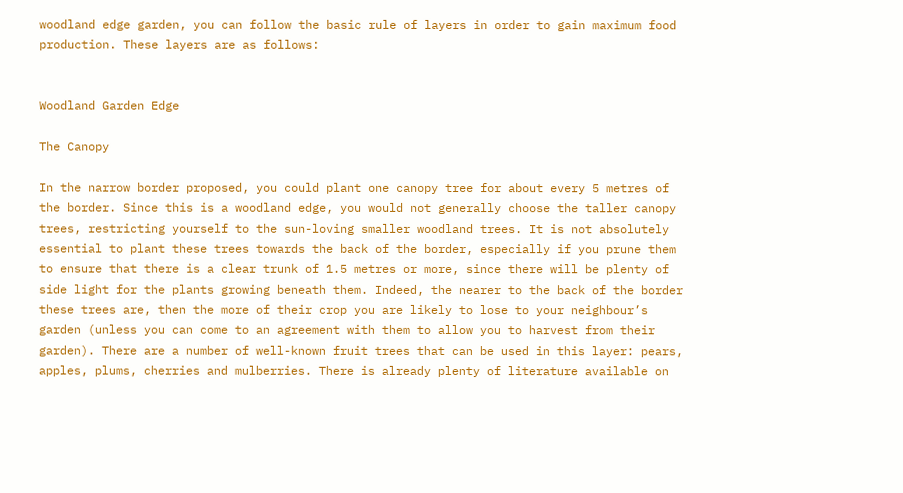woodland edge garden, you can follow the basic rule of layers in order to gain maximum food production. These layers are as follows:


Woodland Garden Edge

The Canopy

In the narrow border proposed, you could plant one canopy tree for about every 5 metres of the border. Since this is a woodland edge, you would not generally choose the taller canopy trees, restricting yourself to the sun-loving smaller woodland trees. It is not absolutely essential to plant these trees towards the back of the border, especially if you prune them to ensure that there is a clear trunk of 1.5 metres or more, since there will be plenty of side light for the plants growing beneath them. Indeed, the nearer to the back of the border these trees are, then the more of their crop you are likely to lose to your neighbour’s garden (unless you can come to an agreement with them to allow you to harvest from their garden). There are a number of well-known fruit trees that can be used in this layer: pears, apples, plums, cherries and mulberries. There is already plenty of literature available on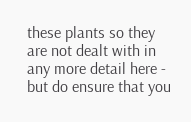these plants so they are not dealt with in any more detail here - but do ensure that you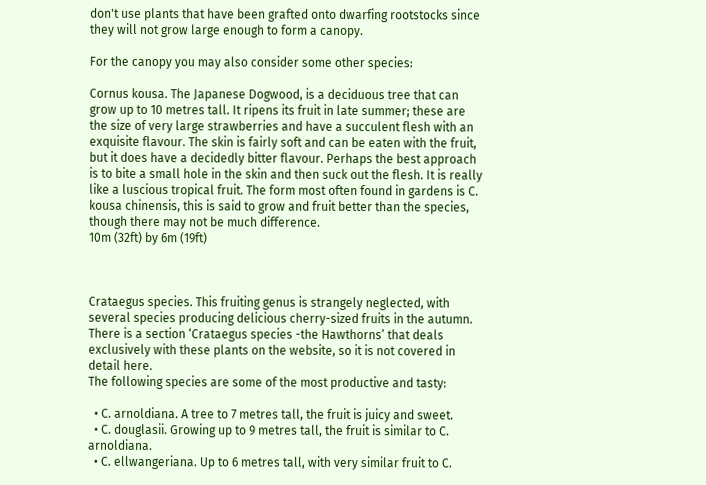don't use plants that have been grafted onto dwarfing rootstocks since they will not grow large enough to form a canopy.

For the canopy you may also consider some other species:

Cornus kousa. The Japanese Dogwood, is a deciduous tree that can grow up to 10 metres tall. It ripens its fruit in late summer; these are the size of very large strawberries and have a succulent flesh with an exquisite flavour. The skin is fairly soft and can be eaten with the fruit, but it does have a decidedly bitter flavour. Perhaps the best approach is to bite a small hole in the skin and then suck out the flesh. It is really like a luscious tropical fruit. The form most often found in gardens is C. kousa chinensis, this is said to grow and fruit better than the species, though there may not be much difference.
10m (32ft) by 6m (19ft)



Crataegus species. This fruiting genus is strangely neglected, with several species producing delicious cherry-sized fruits in the autumn.  There is a section ‘Crataegus species -the Hawthorns’ that deals exclusively with these plants on the website, so it is not covered in detail here.
The following species are some of the most productive and tasty:

  • C. arnoldiana. A tree to 7 metres tall, the fruit is juicy and sweet.
  • C. douglasii. Growing up to 9 metres tall, the fruit is similar to C. arnoldiana.
  • C. ellwangeriana. Up to 6 metres tall, with very similar fruit to C.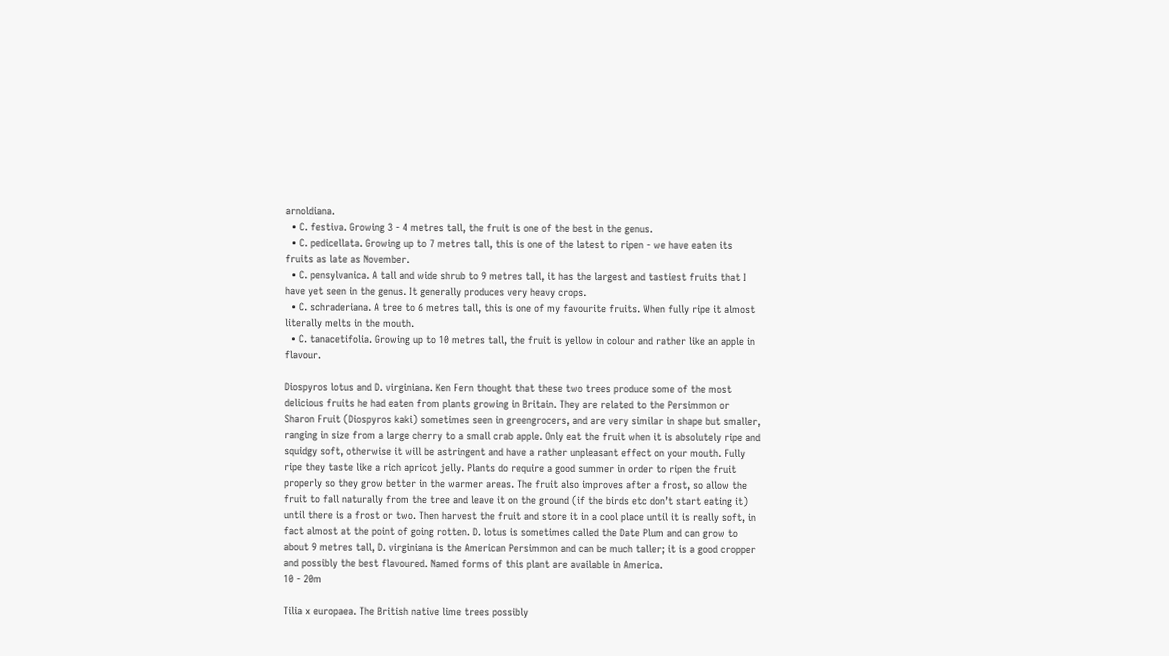arnoldiana.
  • C. festiva. Growing 3 - 4 metres tall, the fruit is one of the best in the genus.
  • C. pedicellata. Growing up to 7 metres tall, this is one of the latest to ripen - we have eaten its fruits as late as November.
  • C. pensylvanica. A tall and wide shrub to 9 metres tall, it has the largest and tastiest fruits that I have yet seen in the genus. It generally produces very heavy crops.
  • C. schraderiana. A tree to 6 metres tall, this is one of my favourite fruits. When fully ripe it almost literally melts in the mouth.
  • C. tanacetifolia. Growing up to 10 metres tall, the fruit is yellow in colour and rather like an apple in flavour.

Diospyros lotus and D. virginiana. Ken Fern thought that these two trees produce some of the most delicious fruits he had eaten from plants growing in Britain. They are related to the Persimmon or Sharon Fruit (Diospyros kaki) sometimes seen in greengrocers, and are very similar in shape but smaller, ranging in size from a large cherry to a small crab apple. Only eat the fruit when it is absolutely ripe and squidgy soft, otherwise it will be astringent and have a rather unpleasant effect on your mouth. Fully ripe they taste like a rich apricot jelly. Plants do require a good summer in order to ripen the fruit properly so they grow better in the warmer areas. The fruit also improves after a frost, so allow the fruit to fall naturally from the tree and leave it on the ground (if the birds etc don’t start eating it) until there is a frost or two. Then harvest the fruit and store it in a cool place until it is really soft, in fact almost at the point of going rotten. D. lotus is sometimes called the Date Plum and can grow to about 9 metres tall, D. virginiana is the American Persimmon and can be much taller; it is a good cropper and possibly the best flavoured. Named forms of this plant are available in America.
10 - 20m

Tilia x europaea. The British native lime trees possibly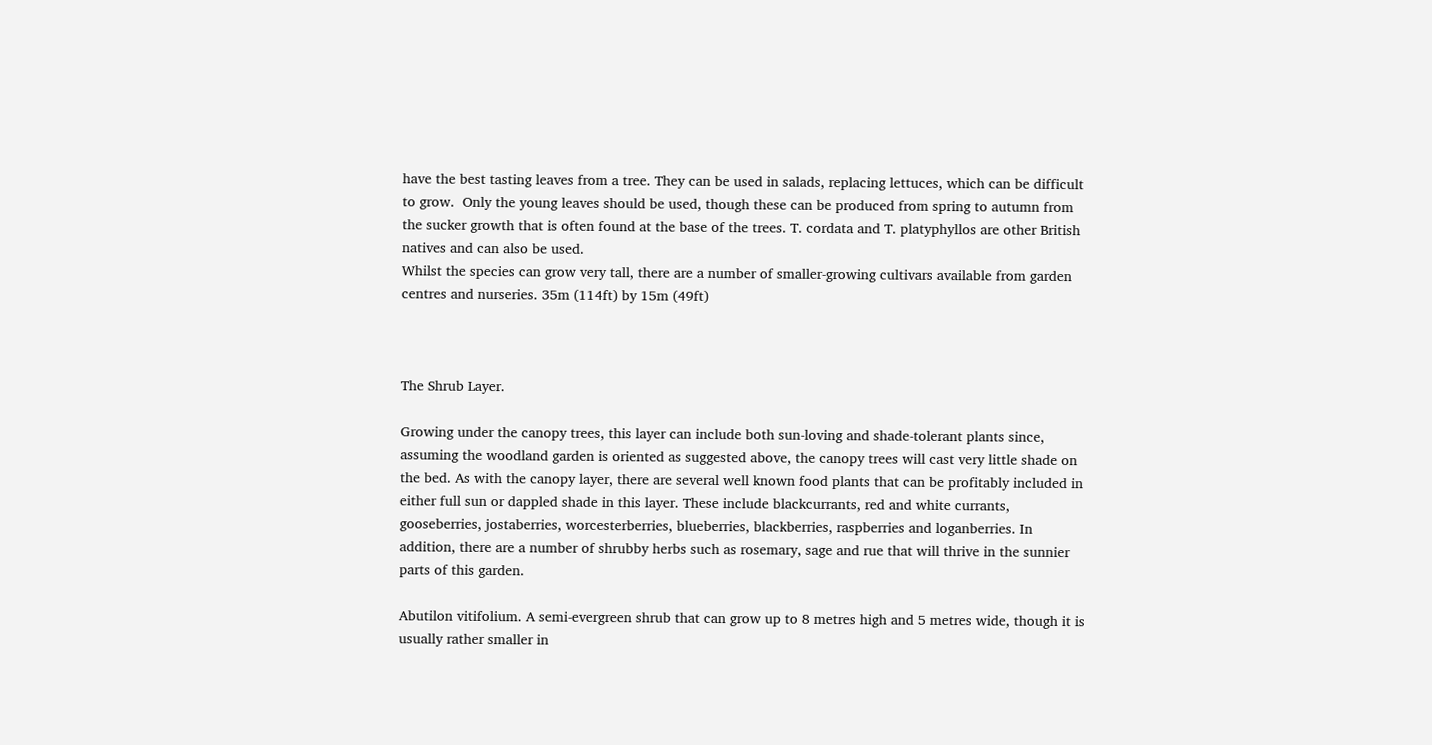have the best tasting leaves from a tree. They can be used in salads, replacing lettuces, which can be difficult to grow.  Only the young leaves should be used, though these can be produced from spring to autumn from the sucker growth that is often found at the base of the trees. T. cordata and T. platyphyllos are other British natives and can also be used.
Whilst the species can grow very tall, there are a number of smaller-growing cultivars available from garden centres and nurseries. 35m (114ft) by 15m (49ft)



The Shrub Layer.

Growing under the canopy trees, this layer can include both sun-loving and shade-tolerant plants since, assuming the woodland garden is oriented as suggested above, the canopy trees will cast very little shade on the bed. As with the canopy layer, there are several well known food plants that can be profitably included in either full sun or dappled shade in this layer. These include blackcurrants, red and white currants, gooseberries, jostaberries, worcesterberries, blueberries, blackberries, raspberries and loganberries. In addition, there are a number of shrubby herbs such as rosemary, sage and rue that will thrive in the sunnier parts of this garden.

Abutilon vitifolium. A semi-evergreen shrub that can grow up to 8 metres high and 5 metres wide, though it is usually rather smaller in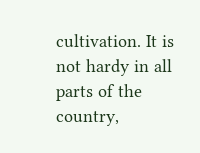cultivation. It is not hardy in all parts of the country,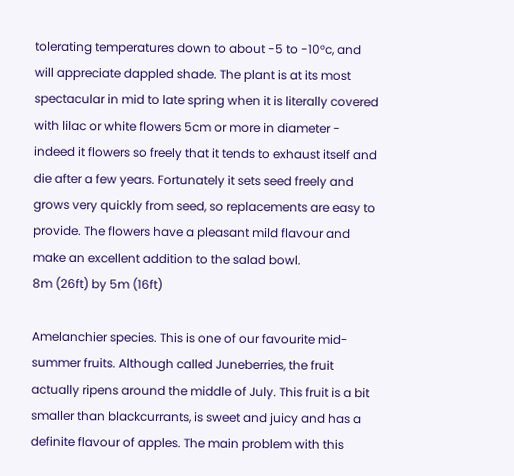tolerating temperatures down to about -5 to -10°c, and will appreciate dappled shade. The plant is at its most spectacular in mid to late spring when it is literally covered with lilac or white flowers 5cm or more in diameter - indeed it flowers so freely that it tends to exhaust itself and die after a few years. Fortunately it sets seed freely and grows very quickly from seed, so replacements are easy to provide. The flowers have a pleasant mild flavour and make an excellent addition to the salad bowl.
8m (26ft) by 5m (16ft)

Amelanchier species. This is one of our favourite mid-summer fruits. Although called Juneberries, the fruit actually ripens around the middle of July. This fruit is a bit smaller than blackcurrants, is sweet and juicy and has a definite flavour of apples. The main problem with this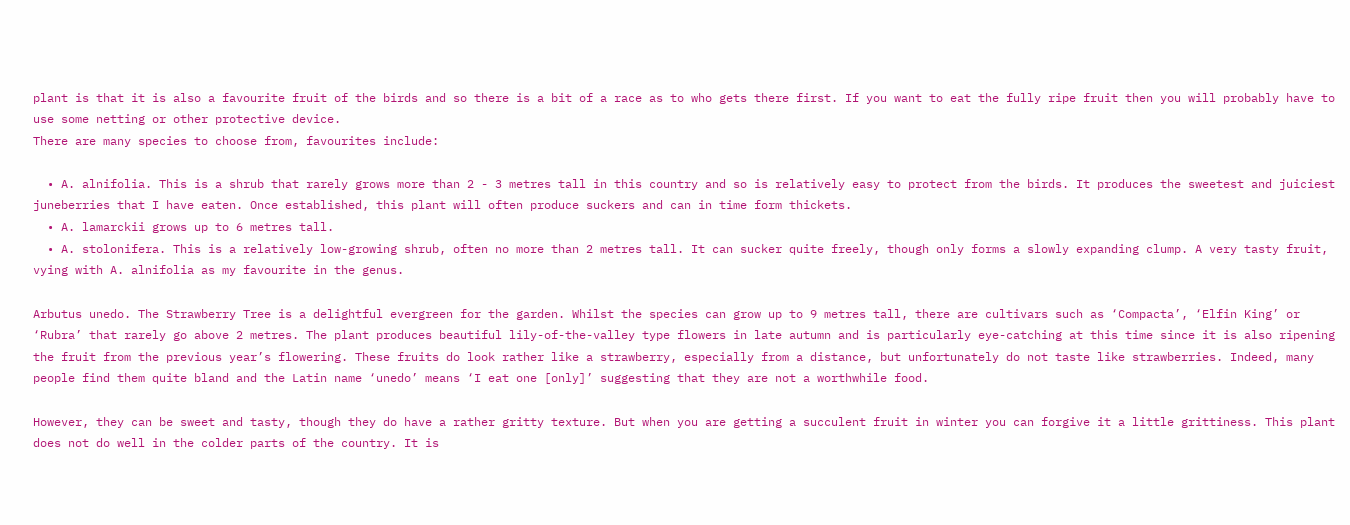plant is that it is also a favourite fruit of the birds and so there is a bit of a race as to who gets there first. If you want to eat the fully ripe fruit then you will probably have to use some netting or other protective device.
There are many species to choose from, favourites include:

  • A. alnifolia. This is a shrub that rarely grows more than 2 - 3 metres tall in this country and so is relatively easy to protect from the birds. It produces the sweetest and juiciest juneberries that I have eaten. Once established, this plant will often produce suckers and can in time form thickets.
  • A. lamarckii grows up to 6 metres tall.
  • A. stolonifera. This is a relatively low-growing shrub, often no more than 2 metres tall. It can sucker quite freely, though only forms a slowly expanding clump. A very tasty fruit, vying with A. alnifolia as my favourite in the genus.

Arbutus unedo. The Strawberry Tree is a delightful evergreen for the garden. Whilst the species can grow up to 9 metres tall, there are cultivars such as ‘Compacta’, ‘Elfin King’ or ‘Rubra’ that rarely go above 2 metres. The plant produces beautiful lily-of-the-valley type flowers in late autumn and is particularly eye-catching at this time since it is also ripening the fruit from the previous year’s flowering. These fruits do look rather like a strawberry, especially from a distance, but unfortunately do not taste like strawberries. Indeed, many people find them quite bland and the Latin name ‘unedo’ means ‘I eat one [only]’ suggesting that they are not a worthwhile food.

However, they can be sweet and tasty, though they do have a rather gritty texture. But when you are getting a succulent fruit in winter you can forgive it a little grittiness. This plant does not do well in the colder parts of the country. It is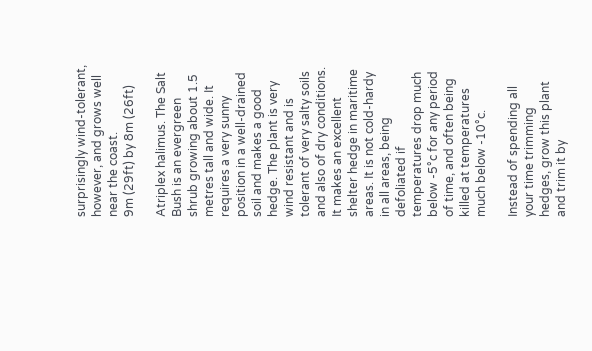surprisingly wind-tolerant, however, and grows well near the coast.
9m (29ft) by 8m (26ft)

Atriplex halimus. The Salt Bush is an evergreen shrub growing about 1.5 metres tall and wide. It requires a very sunny position in a well-drained soil and makes a good hedge. The plant is very wind resistant and is tolerant of very salty soils and also of dry conditions. It makes an excellent shelter hedge in maritime areas. It is not cold-hardy in all areas, being defoliated if temperatures drop much below -5°c for any period of time, and often being killed at temperatures much below -10°c.

Instead of spending all your time trimming hedges, grow this plant and trim it by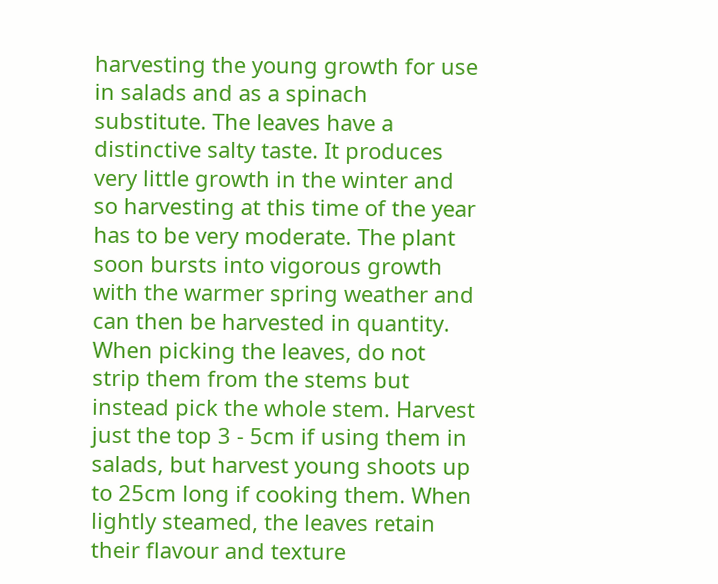harvesting the young growth for use in salads and as a spinach substitute. The leaves have a distinctive salty taste. It produces very little growth in the winter and so harvesting at this time of the year has to be very moderate. The plant soon bursts into vigorous growth with the warmer spring weather and can then be harvested in quantity. When picking the leaves, do not strip them from the stems but instead pick the whole stem. Harvest just the top 3 - 5cm if using them in salads, but harvest young shoots up to 25cm long if cooking them. When lightly steamed, the leaves retain their flavour and texture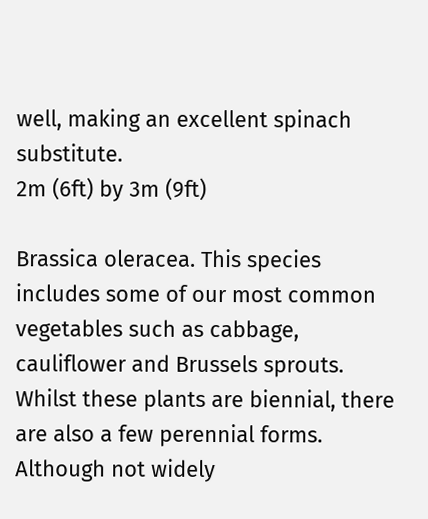well, making an excellent spinach substitute.
2m (6ft) by 3m (9ft)

Brassica oleracea. This species includes some of our most common vegetables such as cabbage, cauliflower and Brussels sprouts. Whilst these plants are biennial, there are also a few perennial forms. Although not widely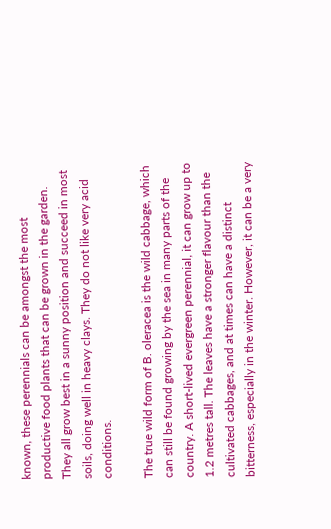known, these perennials can be amongst the most productive food plants that can be grown in the garden. They all grow best in a sunny position and succeed in most soils, doing well in heavy clays. They do not like very acid conditions.

The true wild form of B. oleracea is the wild cabbage, which can still be found growing by the sea in many parts of the country. A short-lived evergreen perennial, it can grow up to 1.2 metres tall. The leaves have a stronger flavour than the cultivated cabbages, and at times can have a distinct bitterness, especially in the winter. However, it can be a very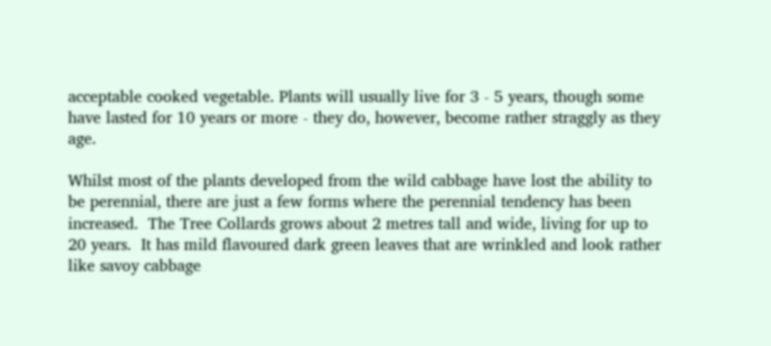acceptable cooked vegetable. Plants will usually live for 3 - 5 years, though some have lasted for 10 years or more - they do, however, become rather straggly as they age.

Whilst most of the plants developed from the wild cabbage have lost the ability to be perennial, there are just a few forms where the perennial tendency has been increased.  The Tree Collards grows about 2 metres tall and wide, living for up to 20 years.  It has mild flavoured dark green leaves that are wrinkled and look rather like savoy cabbage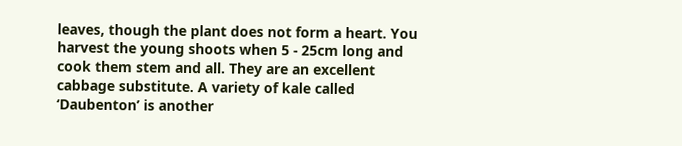leaves, though the plant does not form a heart. You harvest the young shoots when 5 - 25cm long and cook them stem and all. They are an excellent cabbage substitute. A variety of kale called ‘Daubenton’ is another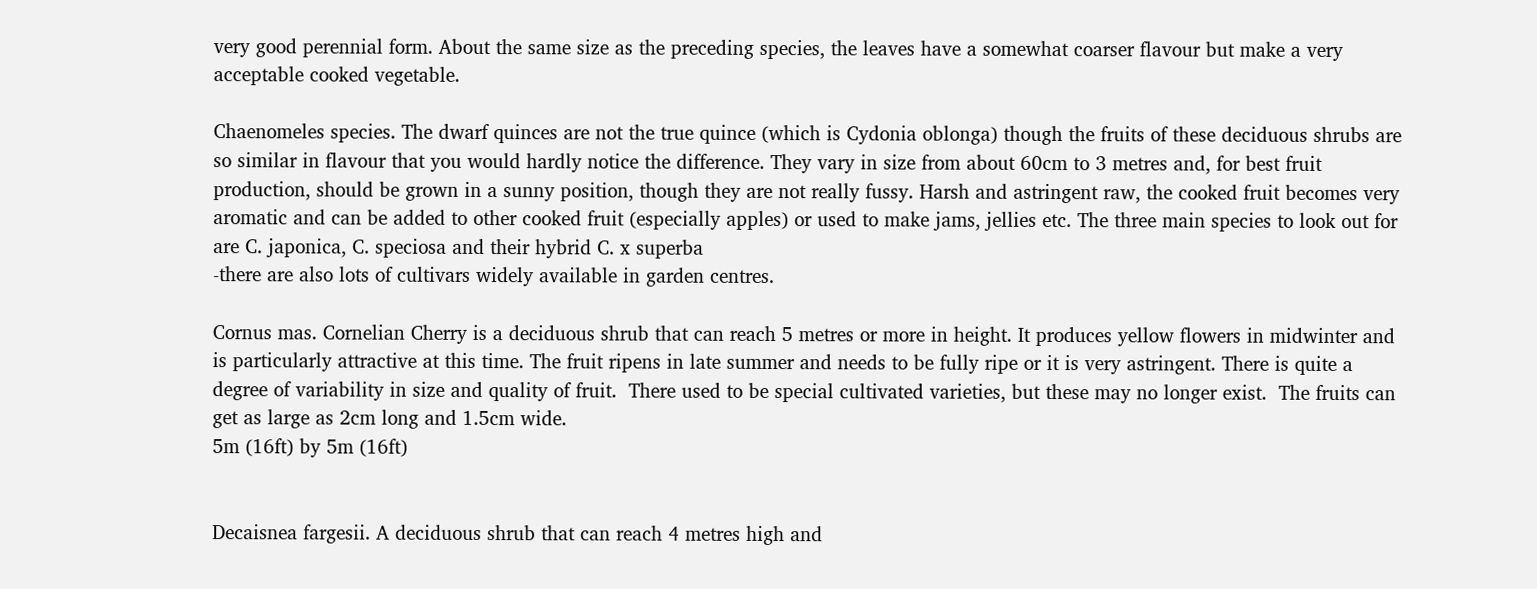very good perennial form. About the same size as the preceding species, the leaves have a somewhat coarser flavour but make a very acceptable cooked vegetable.

Chaenomeles species. The dwarf quinces are not the true quince (which is Cydonia oblonga) though the fruits of these deciduous shrubs are so similar in flavour that you would hardly notice the difference. They vary in size from about 60cm to 3 metres and, for best fruit production, should be grown in a sunny position, though they are not really fussy. Harsh and astringent raw, the cooked fruit becomes very aromatic and can be added to other cooked fruit (especially apples) or used to make jams, jellies etc. The three main species to look out for are C. japonica, C. speciosa and their hybrid C. x superba
-there are also lots of cultivars widely available in garden centres.

Cornus mas. Cornelian Cherry is a deciduous shrub that can reach 5 metres or more in height. It produces yellow flowers in midwinter and is particularly attractive at this time. The fruit ripens in late summer and needs to be fully ripe or it is very astringent. There is quite a degree of variability in size and quality of fruit.  There used to be special cultivated varieties, but these may no longer exist.  The fruits can get as large as 2cm long and 1.5cm wide.
5m (16ft) by 5m (16ft)


Decaisnea fargesii. A deciduous shrub that can reach 4 metres high and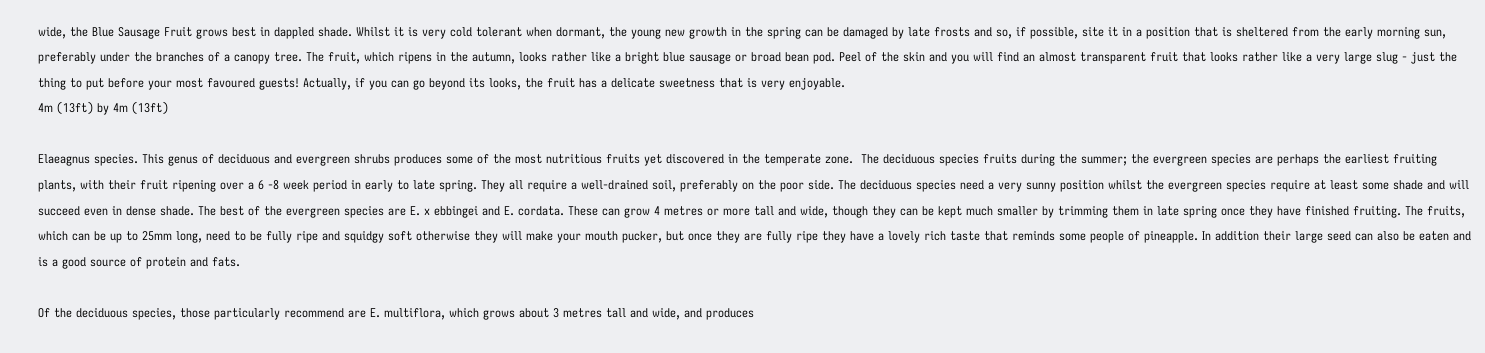wide, the Blue Sausage Fruit grows best in dappled shade. Whilst it is very cold tolerant when dormant, the young new growth in the spring can be damaged by late frosts and so, if possible, site it in a position that is sheltered from the early morning sun, preferably under the branches of a canopy tree. The fruit, which ripens in the autumn, looks rather like a bright blue sausage or broad bean pod. Peel of the skin and you will find an almost transparent fruit that looks rather like a very large slug - just the thing to put before your most favoured guests! Actually, if you can go beyond its looks, the fruit has a delicate sweetness that is very enjoyable.
4m (13ft) by 4m (13ft)

Elaeagnus species. This genus of deciduous and evergreen shrubs produces some of the most nutritious fruits yet discovered in the temperate zone.  The deciduous species fruits during the summer; the evergreen species are perhaps the earliest fruiting plants, with their fruit ripening over a 6 -8 week period in early to late spring. They all require a well-drained soil, preferably on the poor side. The deciduous species need a very sunny position whilst the evergreen species require at least some shade and will succeed even in dense shade. The best of the evergreen species are E. x ebbingei and E. cordata. These can grow 4 metres or more tall and wide, though they can be kept much smaller by trimming them in late spring once they have finished fruiting. The fruits, which can be up to 25mm long, need to be fully ripe and squidgy soft otherwise they will make your mouth pucker, but once they are fully ripe they have a lovely rich taste that reminds some people of pineapple. In addition their large seed can also be eaten and is a good source of protein and fats.

Of the deciduous species, those particularly recommend are E. multiflora, which grows about 3 metres tall and wide, and produces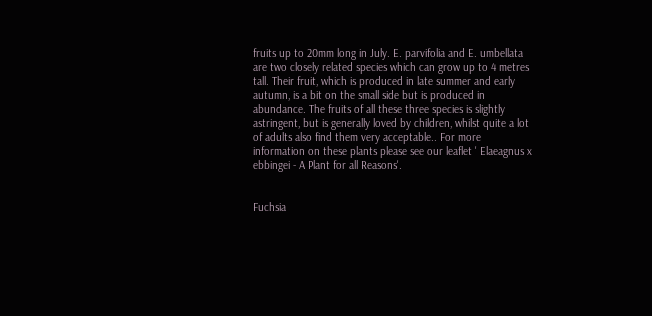fruits up to 20mm long in July. E. parvifolia and E. umbellata are two closely related species which can grow up to 4 metres tall. Their fruit, which is produced in late summer and early autumn, is a bit on the small side but is produced in abundance. The fruits of all these three species is slightly astringent, but is generally loved by children, whilst quite a lot of adults also find them very acceptable.. For more information on these plants please see our leaflet ' Elaeagnus x ebbingei - A Plant for all Reasons'.


Fuchsia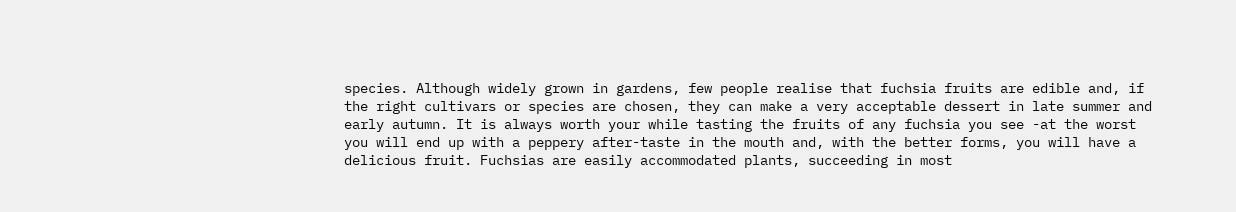species. Although widely grown in gardens, few people realise that fuchsia fruits are edible and, if the right cultivars or species are chosen, they can make a very acceptable dessert in late summer and early autumn. It is always worth your while tasting the fruits of any fuchsia you see -at the worst you will end up with a peppery after-taste in the mouth and, with the better forms, you will have a delicious fruit. Fuchsias are easily accommodated plants, succeeding in most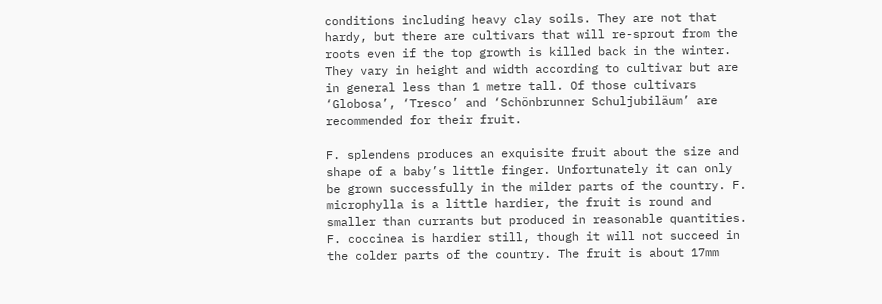conditions including heavy clay soils. They are not that hardy, but there are cultivars that will re-sprout from the roots even if the top growth is killed back in the winter. They vary in height and width according to cultivar but are in general less than 1 metre tall. Of those cultivars ‘Globosa’, ‘Tresco’ and ‘Schönbrunner Schuljubiläum’ are recommended for their fruit.

F. splendens produces an exquisite fruit about the size and shape of a baby’s little finger. Unfortunately it can only be grown successfully in the milder parts of the country. F. microphylla is a little hardier, the fruit is round and smaller than currants but produced in reasonable quantities. F. coccinea is hardier still, though it will not succeed in the colder parts of the country. The fruit is about 17mm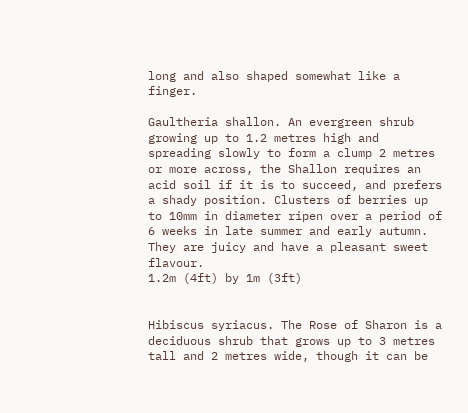long and also shaped somewhat like a finger.

Gaultheria shallon. An evergreen shrub growing up to 1.2 metres high and spreading slowly to form a clump 2 metres or more across, the Shallon requires an acid soil if it is to succeed, and prefers a shady position. Clusters of berries up to 10mm in diameter ripen over a period of 6 weeks in late summer and early autumn. They are juicy and have a pleasant sweet flavour.
1.2m (4ft) by 1m (3ft)


Hibiscus syriacus. The Rose of Sharon is a deciduous shrub that grows up to 3 metres tall and 2 metres wide, though it can be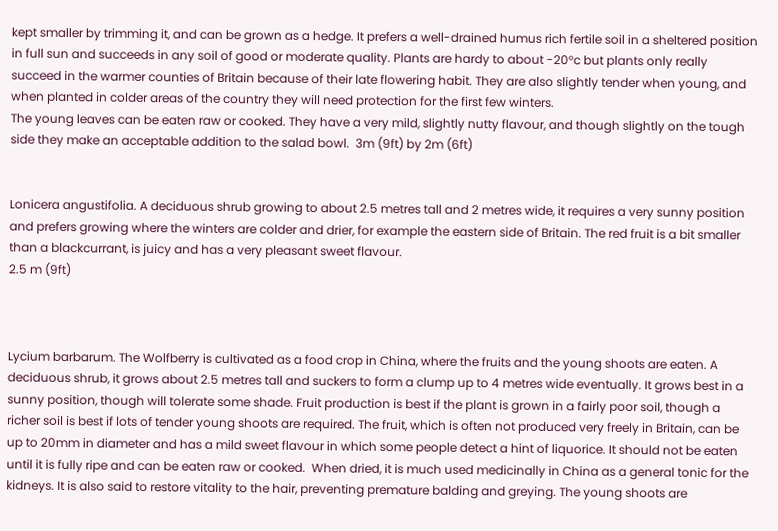kept smaller by trimming it, and can be grown as a hedge. It prefers a well-drained humus rich fertile soil in a sheltered position in full sun and succeeds in any soil of good or moderate quality. Plants are hardy to about -20°c but plants only really succeed in the warmer counties of Britain because of their late flowering habit. They are also slightly tender when young, and when planted in colder areas of the country they will need protection for the first few winters.
The young leaves can be eaten raw or cooked. They have a very mild, slightly nutty flavour, and though slightly on the tough side they make an acceptable addition to the salad bowl.  3m (9ft) by 2m (6ft)


Lonicera angustifolia. A deciduous shrub growing to about 2.5 metres tall and 2 metres wide, it requires a very sunny position and prefers growing where the winters are colder and drier, for example the eastern side of Britain. The red fruit is a bit smaller than a blackcurrant, is juicy and has a very pleasant sweet flavour.
2.5 m (9ft)



Lycium barbarum. The Wolfberry is cultivated as a food crop in China, where the fruits and the young shoots are eaten. A deciduous shrub, it grows about 2.5 metres tall and suckers to form a clump up to 4 metres wide eventually. It grows best in a sunny position, though will tolerate some shade. Fruit production is best if the plant is grown in a fairly poor soil, though a richer soil is best if lots of tender young shoots are required. The fruit, which is often not produced very freely in Britain, can be up to 20mm in diameter and has a mild sweet flavour in which some people detect a hint of liquorice. It should not be eaten until it is fully ripe and can be eaten raw or cooked.  When dried, it is much used medicinally in China as a general tonic for the kidneys. It is also said to restore vitality to the hair, preventing premature balding and greying. The young shoots are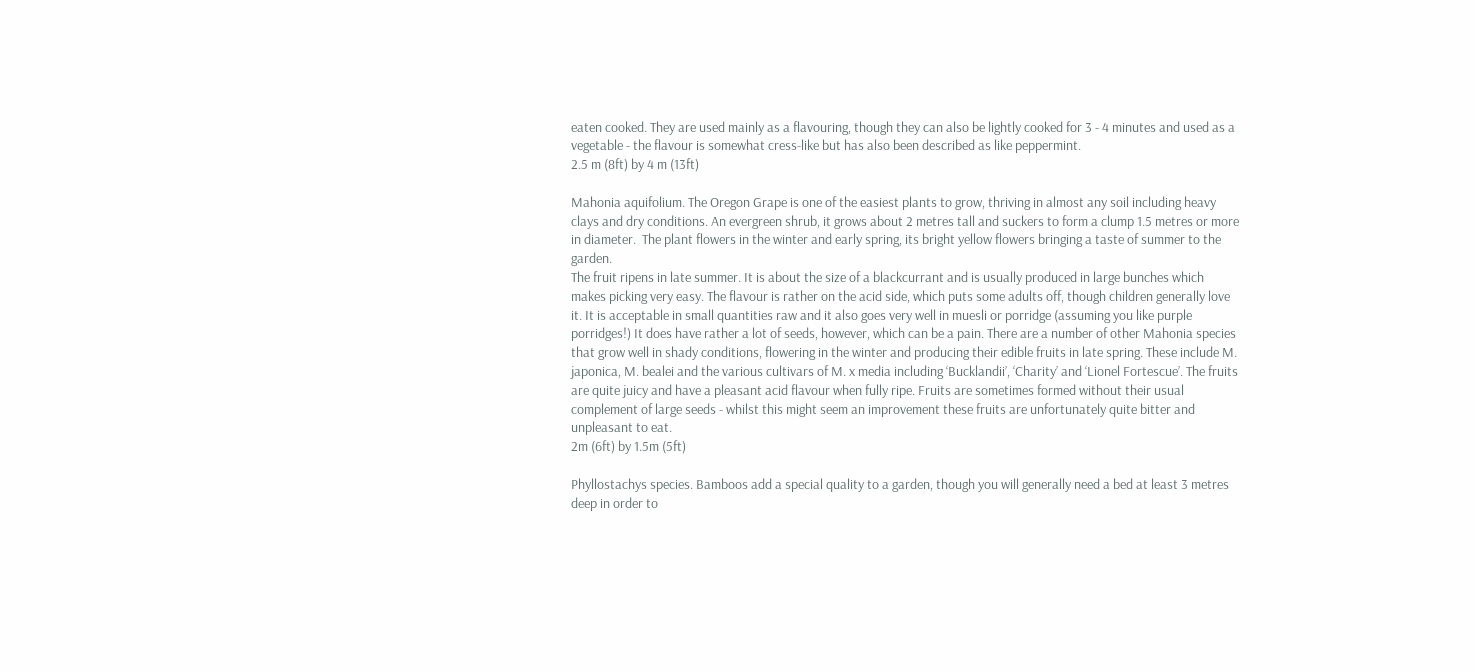eaten cooked. They are used mainly as a flavouring, though they can also be lightly cooked for 3 - 4 minutes and used as a vegetable - the flavour is somewhat cress-like but has also been described as like peppermint.
2.5 m (8ft) by 4 m (13ft)

Mahonia aquifolium. The Oregon Grape is one of the easiest plants to grow, thriving in almost any soil including heavy clays and dry conditions. An evergreen shrub, it grows about 2 metres tall and suckers to form a clump 1.5 metres or more in diameter.  The plant flowers in the winter and early spring, its bright yellow flowers bringing a taste of summer to the garden.
The fruit ripens in late summer. It is about the size of a blackcurrant and is usually produced in large bunches which makes picking very easy. The flavour is rather on the acid side, which puts some adults off, though children generally love it. It is acceptable in small quantities raw and it also goes very well in muesli or porridge (assuming you like purple porridges!) It does have rather a lot of seeds, however, which can be a pain. There are a number of other Mahonia species that grow well in shady conditions, flowering in the winter and producing their edible fruits in late spring. These include M. japonica, M. bealei and the various cultivars of M. x media including ‘Bucklandii’, ‘Charity’ and ‘Lionel Fortescue’. The fruits are quite juicy and have a pleasant acid flavour when fully ripe. Fruits are sometimes formed without their usual complement of large seeds - whilst this might seem an improvement these fruits are unfortunately quite bitter and unpleasant to eat.
2m (6ft) by 1.5m (5ft)

Phyllostachys species. Bamboos add a special quality to a garden, though you will generally need a bed at least 3 metres deep in order to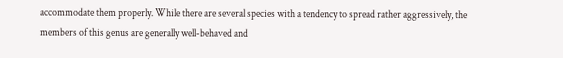accommodate them properly. While there are several species with a tendency to spread rather aggressively, the members of this genus are generally well-behaved and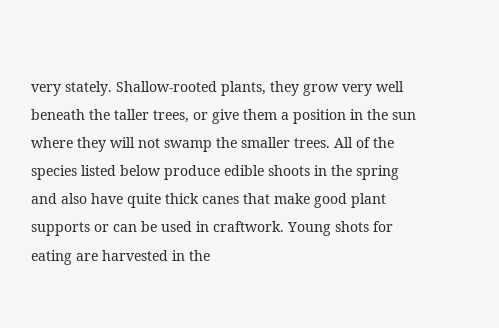very stately. Shallow-rooted plants, they grow very well beneath the taller trees, or give them a position in the sun where they will not swamp the smaller trees. All of the species listed below produce edible shoots in the spring and also have quite thick canes that make good plant supports or can be used in craftwork. Young shots for eating are harvested in the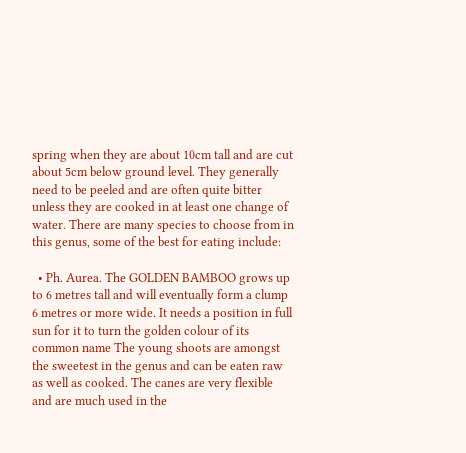spring when they are about 10cm tall and are cut about 5cm below ground level. They generally need to be peeled and are often quite bitter unless they are cooked in at least one change of water. There are many species to choose from in this genus, some of the best for eating include:

  • Ph. Aurea. The GOLDEN BAMBOO grows up to 6 metres tall and will eventually form a clump 6 metres or more wide. It needs a position in full sun for it to turn the golden colour of its common name The young shoots are amongst the sweetest in the genus and can be eaten raw as well as cooked. The canes are very flexible and are much used in the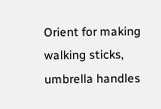Orient for making walking sticks, umbrella handles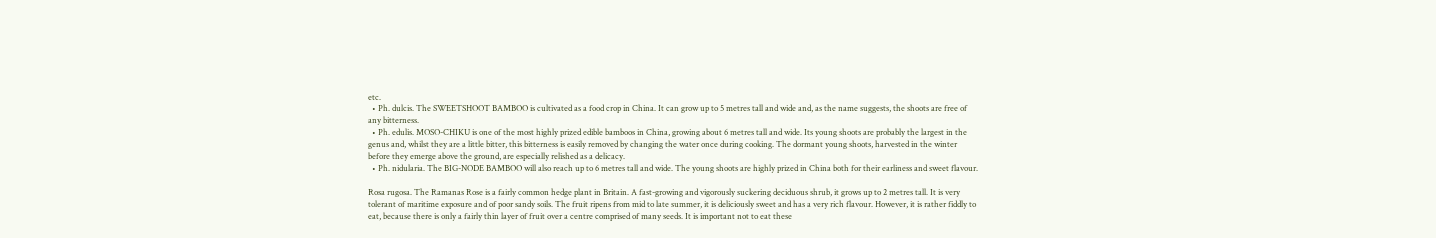etc.
  • Ph. dulcis. The SWEETSHOOT BAMBOO is cultivated as a food crop in China. It can grow up to 5 metres tall and wide and, as the name suggests, the shoots are free of any bitterness.
  • Ph. edulis. MOSO-CHIKU is one of the most highly prized edible bamboos in China, growing about 6 metres tall and wide. Its young shoots are probably the largest in the genus and, whilst they are a little bitter, this bitterness is easily removed by changing the water once during cooking. The dormant young shoots, harvested in the winter before they emerge above the ground, are especially relished as a delicacy.
  • Ph. nidularia. The BIG-NODE BAMBOO will also reach up to 6 metres tall and wide. The young shoots are highly prized in China both for their earliness and sweet flavour.

Rosa rugosa. The Ramanas Rose is a fairly common hedge plant in Britain. A fast-growing and vigorously suckering deciduous shrub, it grows up to 2 metres tall. It is very tolerant of maritime exposure and of poor sandy soils. The fruit ripens from mid to late summer, it is deliciously sweet and has a very rich flavour. However, it is rather fiddly to eat, because there is only a fairly thin layer of fruit over a centre comprised of many seeds. It is important not to eat these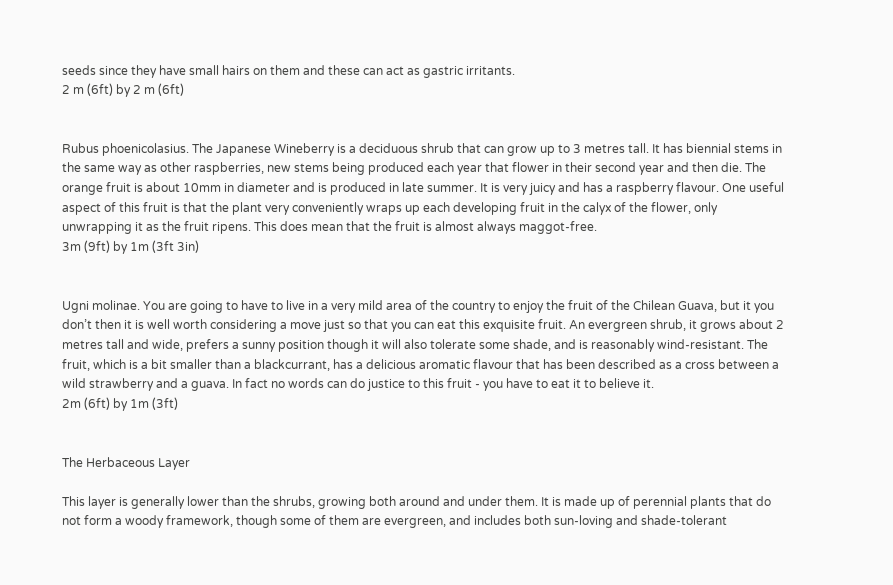seeds since they have small hairs on them and these can act as gastric irritants.
2 m (6ft) by 2 m (6ft)


Rubus phoenicolasius. The Japanese Wineberry is a deciduous shrub that can grow up to 3 metres tall. It has biennial stems in the same way as other raspberries, new stems being produced each year that flower in their second year and then die. The orange fruit is about 10mm in diameter and is produced in late summer. It is very juicy and has a raspberry flavour. One useful aspect of this fruit is that the plant very conveniently wraps up each developing fruit in the calyx of the flower, only unwrapping it as the fruit ripens. This does mean that the fruit is almost always maggot-free.
3m (9ft) by 1m (3ft 3in)


Ugni molinae. You are going to have to live in a very mild area of the country to enjoy the fruit of the Chilean Guava, but it you don’t then it is well worth considering a move just so that you can eat this exquisite fruit. An evergreen shrub, it grows about 2 metres tall and wide, prefers a sunny position though it will also tolerate some shade, and is reasonably wind-resistant. The fruit, which is a bit smaller than a blackcurrant, has a delicious aromatic flavour that has been described as a cross between a wild strawberry and a guava. In fact no words can do justice to this fruit - you have to eat it to believe it.
2m (6ft) by 1m (3ft)


The Herbaceous Layer

This layer is generally lower than the shrubs, growing both around and under them. It is made up of perennial plants that do not form a woody framework, though some of them are evergreen, and includes both sun-loving and shade-tolerant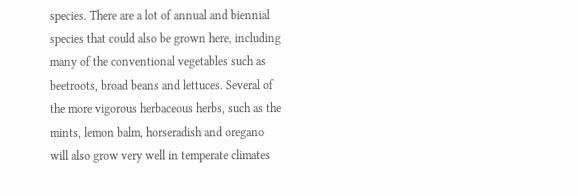species. There are a lot of annual and biennial species that could also be grown here, including many of the conventional vegetables such as beetroots, broad beans and lettuces. Several of the more vigorous herbaceous herbs, such as the mints, lemon balm, horseradish and oregano will also grow very well in temperate climates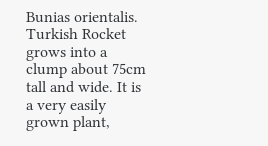Bunias orientalis. Turkish Rocket grows into a clump about 75cm tall and wide. It is a very easily grown plant,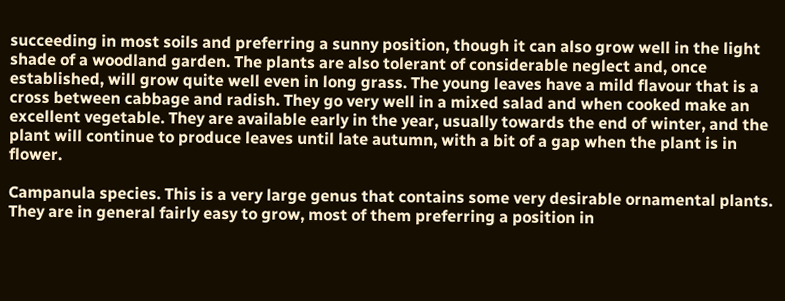succeeding in most soils and preferring a sunny position, though it can also grow well in the light shade of a woodland garden. The plants are also tolerant of considerable neglect and, once established, will grow quite well even in long grass. The young leaves have a mild flavour that is a cross between cabbage and radish. They go very well in a mixed salad and when cooked make an excellent vegetable. They are available early in the year, usually towards the end of winter, and the plant will continue to produce leaves until late autumn, with a bit of a gap when the plant is in flower.

Campanula species. This is a very large genus that contains some very desirable ornamental plants. They are in general fairly easy to grow, most of them preferring a position in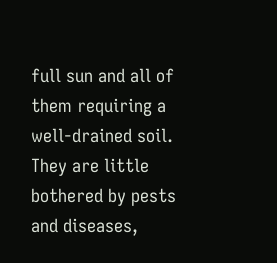full sun and all of them requiring a well-drained soil. They are little bothered by pests and diseases,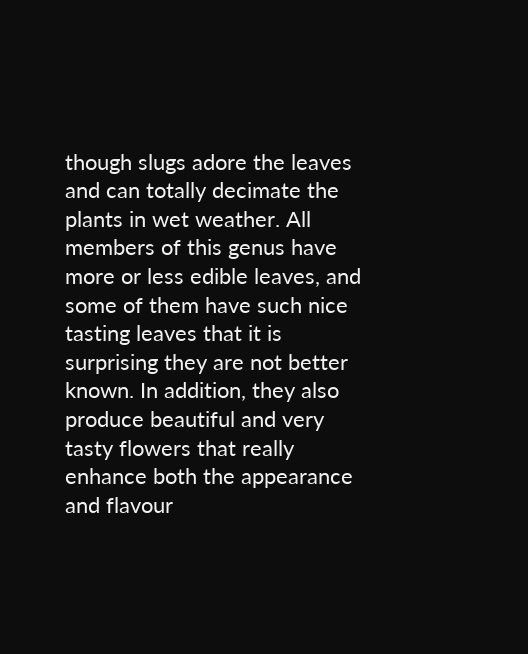though slugs adore the leaves and can totally decimate the plants in wet weather. All members of this genus have more or less edible leaves, and some of them have such nice tasting leaves that it is surprising they are not better known. In addition, they also produce beautiful and very tasty flowers that really enhance both the appearance and flavour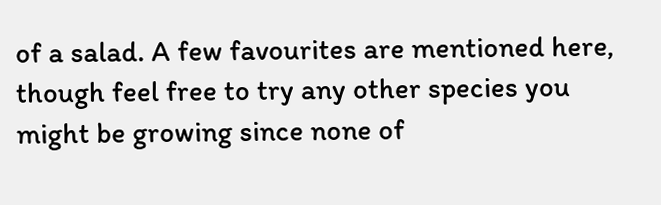of a salad. A few favourites are mentioned here, though feel free to try any other species you might be growing since none of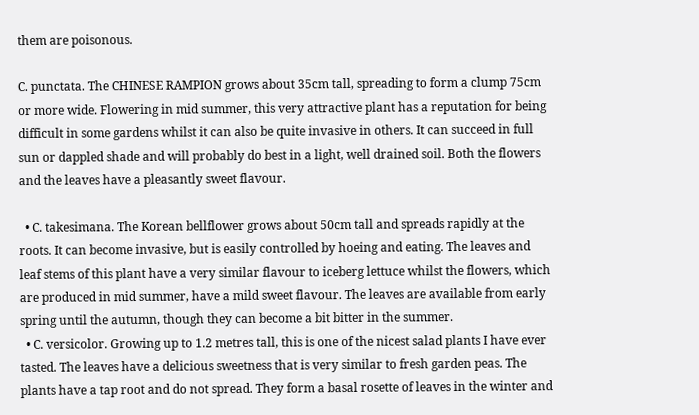them are poisonous.

C. punctata. The CHINESE RAMPION grows about 35cm tall, spreading to form a clump 75cm or more wide. Flowering in mid summer, this very attractive plant has a reputation for being difficult in some gardens whilst it can also be quite invasive in others. It can succeed in full sun or dappled shade and will probably do best in a light, well drained soil. Both the flowers and the leaves have a pleasantly sweet flavour.

  • C. takesimana. The Korean bellflower grows about 50cm tall and spreads rapidly at the roots. It can become invasive, but is easily controlled by hoeing and eating. The leaves and leaf stems of this plant have a very similar flavour to iceberg lettuce whilst the flowers, which are produced in mid summer, have a mild sweet flavour. The leaves are available from early spring until the autumn, though they can become a bit bitter in the summer.
  • C. versicolor. Growing up to 1.2 metres tall, this is one of the nicest salad plants I have ever tasted. The leaves have a delicious sweetness that is very similar to fresh garden peas. The plants have a tap root and do not spread. They form a basal rosette of leaves in the winter and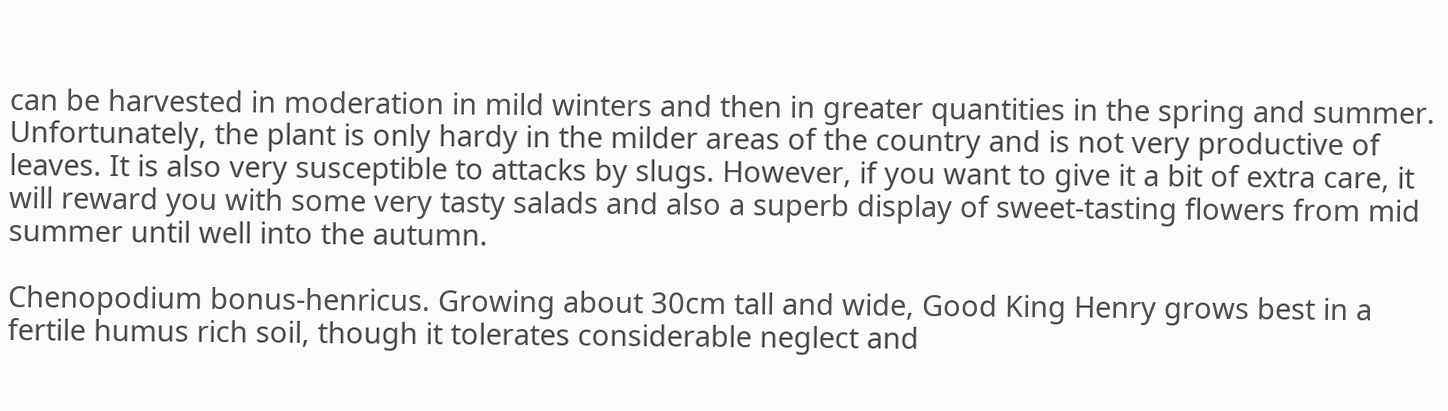can be harvested in moderation in mild winters and then in greater quantities in the spring and summer. Unfortunately, the plant is only hardy in the milder areas of the country and is not very productive of leaves. It is also very susceptible to attacks by slugs. However, if you want to give it a bit of extra care, it will reward you with some very tasty salads and also a superb display of sweet-tasting flowers from mid summer until well into the autumn.

Chenopodium bonus-henricus. Growing about 30cm tall and wide, Good King Henry grows best in a fertile humus rich soil, though it tolerates considerable neglect and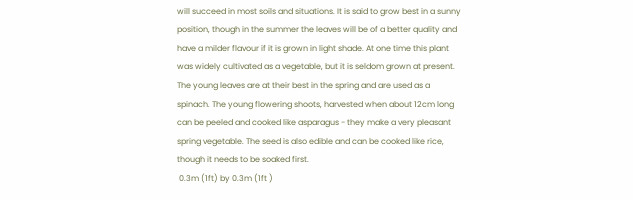will succeed in most soils and situations. It is said to grow best in a sunny position, though in the summer the leaves will be of a better quality and have a milder flavour if it is grown in light shade. At one time this plant was widely cultivated as a vegetable, but it is seldom grown at present. The young leaves are at their best in the spring and are used as a spinach. The young flowering shoots, harvested when about 12cm long can be peeled and cooked like asparagus - they make a very pleasant spring vegetable. The seed is also edible and can be cooked like rice, though it needs to be soaked first.
 0.3m (1ft) by 0.3m (1ft )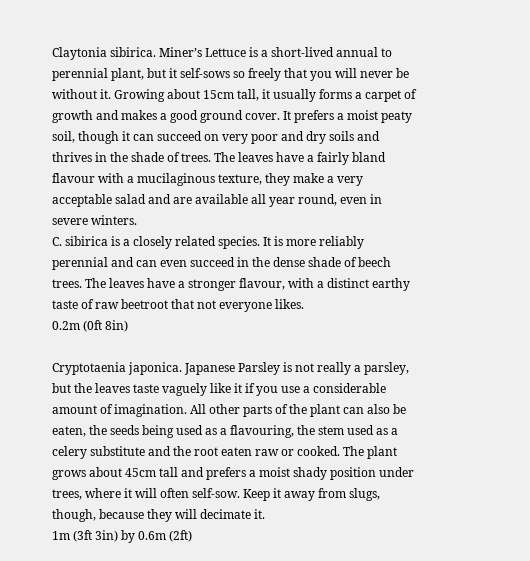Claytonia sibirica. Miner’s Lettuce is a short-lived annual to perennial plant, but it self-sows so freely that you will never be without it. Growing about 15cm tall, it usually forms a carpet of growth and makes a good ground cover. It prefers a moist peaty soil, though it can succeed on very poor and dry soils and thrives in the shade of trees. The leaves have a fairly bland flavour with a mucilaginous texture, they make a very acceptable salad and are available all year round, even in severe winters.
C. sibirica is a closely related species. It is more reliably perennial and can even succeed in the dense shade of beech trees. The leaves have a stronger flavour, with a distinct earthy taste of raw beetroot that not everyone likes.
0.2m (0ft 8in)

Cryptotaenia japonica. Japanese Parsley is not really a parsley, but the leaves taste vaguely like it if you use a considerable amount of imagination. All other parts of the plant can also be eaten, the seeds being used as a flavouring, the stem used as a celery substitute and the root eaten raw or cooked. The plant grows about 45cm tall and prefers a moist shady position under trees, where it will often self-sow. Keep it away from slugs, though, because they will decimate it.
1m (3ft 3in) by 0.6m (2ft)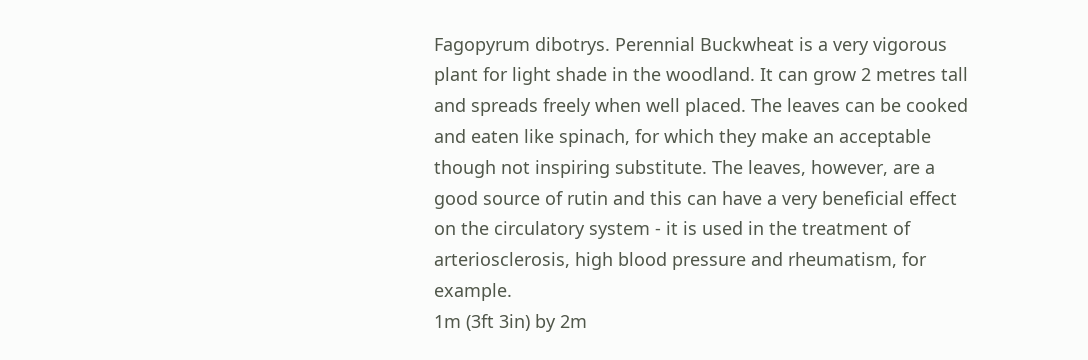Fagopyrum dibotrys. Perennial Buckwheat is a very vigorous plant for light shade in the woodland. It can grow 2 metres tall and spreads freely when well placed. The leaves can be cooked and eaten like spinach, for which they make an acceptable though not inspiring substitute. The leaves, however, are a good source of rutin and this can have a very beneficial effect on the circulatory system - it is used in the treatment of arteriosclerosis, high blood pressure and rheumatism, for example.
1m (3ft 3in) by 2m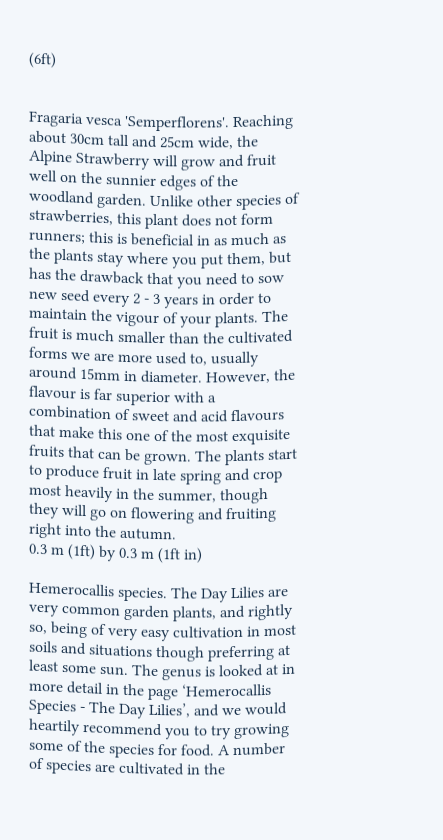(6ft)


Fragaria vesca 'Semperflorens'. Reaching about 30cm tall and 25cm wide, the Alpine Strawberry will grow and fruit well on the sunnier edges of the woodland garden. Unlike other species of strawberries, this plant does not form runners; this is beneficial in as much as the plants stay where you put them, but has the drawback that you need to sow new seed every 2 - 3 years in order to maintain the vigour of your plants. The fruit is much smaller than the cultivated forms we are more used to, usually around 15mm in diameter. However, the flavour is far superior with a combination of sweet and acid flavours that make this one of the most exquisite fruits that can be grown. The plants start to produce fruit in late spring and crop most heavily in the summer, though they will go on flowering and fruiting right into the autumn.
0.3 m (1ft) by 0.3 m (1ft in)

Hemerocallis species. The Day Lilies are very common garden plants, and rightly so, being of very easy cultivation in most soils and situations though preferring at least some sun. The genus is looked at in more detail in the page ‘Hemerocallis Species - The Day Lilies’, and we would heartily recommend you to try growing some of the species for food. A number of species are cultivated in the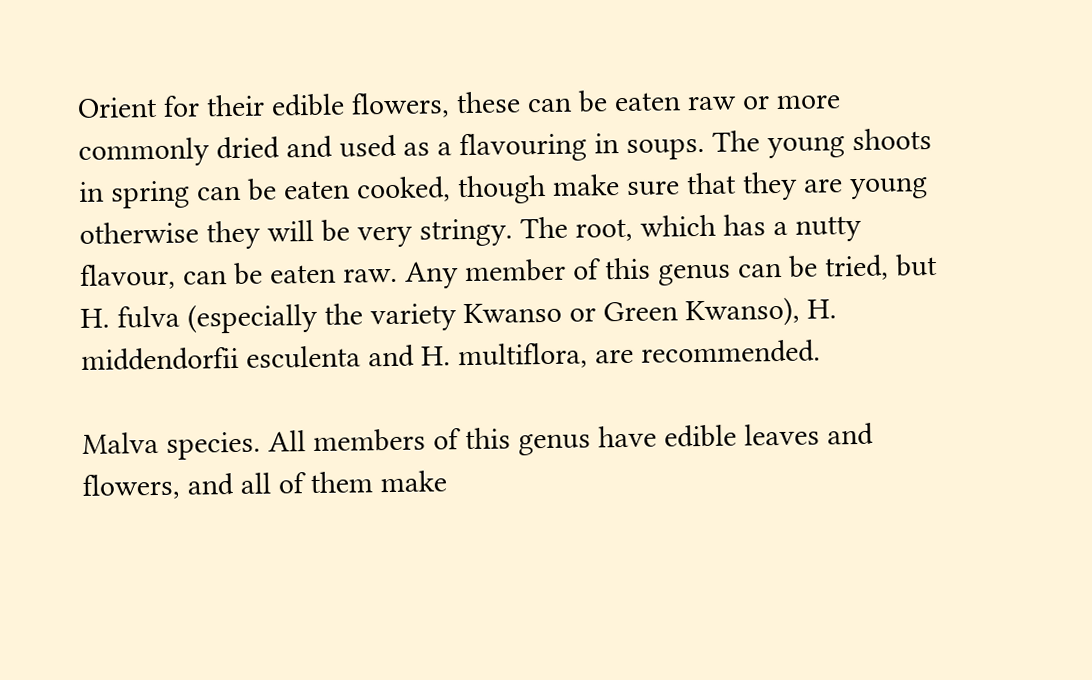Orient for their edible flowers, these can be eaten raw or more commonly dried and used as a flavouring in soups. The young shoots in spring can be eaten cooked, though make sure that they are young otherwise they will be very stringy. The root, which has a nutty flavour, can be eaten raw. Any member of this genus can be tried, but H. fulva (especially the variety Kwanso or Green Kwanso), H. middendorfii esculenta and H. multiflora, are recommended.

Malva species. All members of this genus have edible leaves and flowers, and all of them make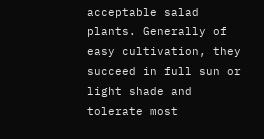acceptable salad plants. Generally of easy cultivation, they succeed in full sun or light shade and tolerate most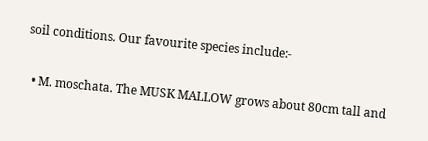soil conditions. Our favourite species include:-

  • M. moschata. The MUSK MALLOW grows about 80cm tall and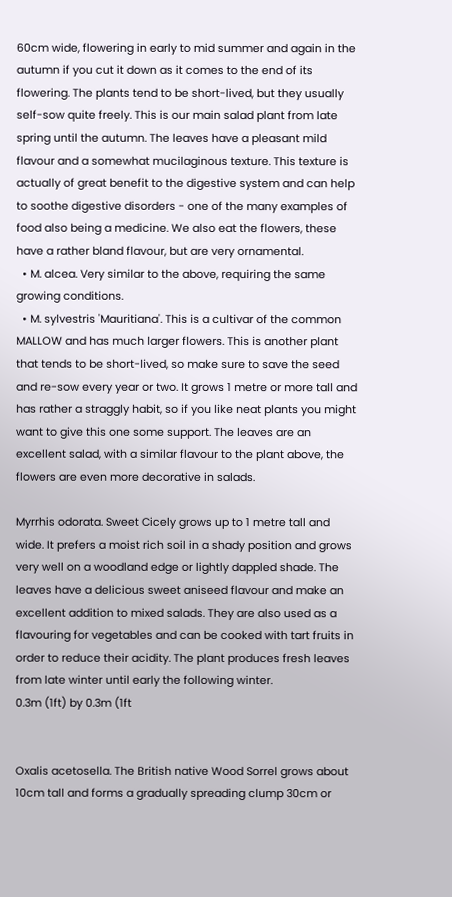60cm wide, flowering in early to mid summer and again in the autumn if you cut it down as it comes to the end of its flowering. The plants tend to be short-lived, but they usually self-sow quite freely. This is our main salad plant from late spring until the autumn. The leaves have a pleasant mild flavour and a somewhat mucilaginous texture. This texture is actually of great benefit to the digestive system and can help to soothe digestive disorders - one of the many examples of food also being a medicine. We also eat the flowers, these have a rather bland flavour, but are very ornamental.
  • M. alcea. Very similar to the above, requiring the same growing conditions.
  • M. sylvestris 'Mauritiana'. This is a cultivar of the common MALLOW and has much larger flowers. This is another plant that tends to be short-lived, so make sure to save the seed and re-sow every year or two. It grows 1 metre or more tall and has rather a straggly habit, so if you like neat plants you might want to give this one some support. The leaves are an excellent salad, with a similar flavour to the plant above, the flowers are even more decorative in salads.

Myrrhis odorata. Sweet Cicely grows up to 1 metre tall and wide. It prefers a moist rich soil in a shady position and grows very well on a woodland edge or lightly dappled shade. The leaves have a delicious sweet aniseed flavour and make an excellent addition to mixed salads. They are also used as a flavouring for vegetables and can be cooked with tart fruits in order to reduce their acidity. The plant produces fresh leaves from late winter until early the following winter.
0.3m (1ft) by 0.3m (1ft


Oxalis acetosella. The British native Wood Sorrel grows about 10cm tall and forms a gradually spreading clump 30cm or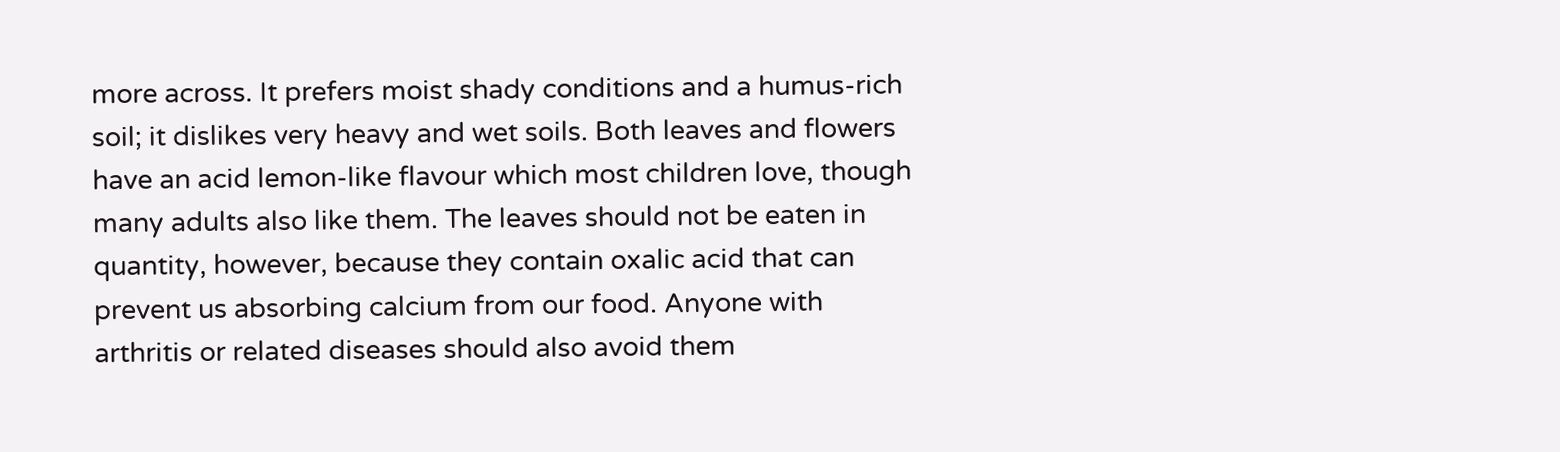more across. It prefers moist shady conditions and a humus-rich soil; it dislikes very heavy and wet soils. Both leaves and flowers have an acid lemon-like flavour which most children love, though many adults also like them. The leaves should not be eaten in quantity, however, because they contain oxalic acid that can prevent us absorbing calcium from our food. Anyone with arthritis or related diseases should also avoid them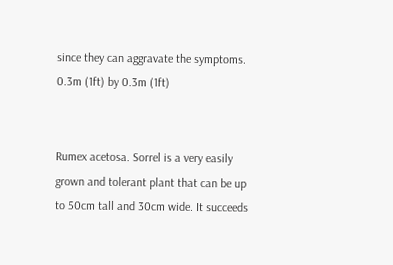since they can aggravate the symptoms.
0.3m (1ft) by 0.3m (1ft)


Rumex acetosa. Sorrel is a very easily grown and tolerant plant that can be up to 50cm tall and 30cm wide. It succeeds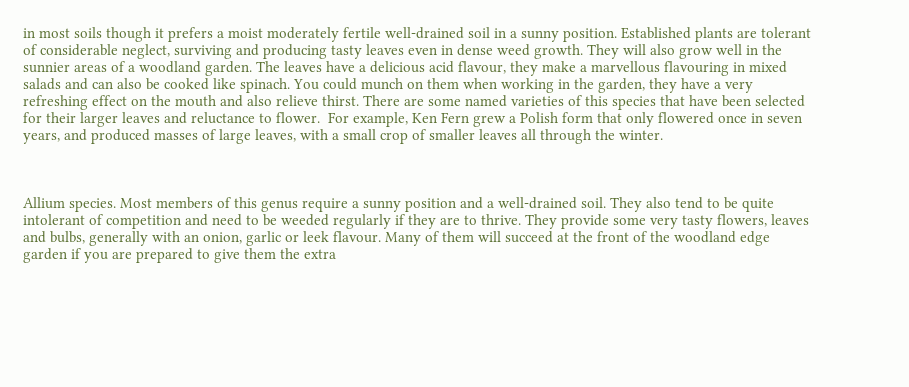in most soils though it prefers a moist moderately fertile well-drained soil in a sunny position. Established plants are tolerant of considerable neglect, surviving and producing tasty leaves even in dense weed growth. They will also grow well in the sunnier areas of a woodland garden. The leaves have a delicious acid flavour, they make a marvellous flavouring in mixed salads and can also be cooked like spinach. You could munch on them when working in the garden, they have a very refreshing effect on the mouth and also relieve thirst. There are some named varieties of this species that have been selected for their larger leaves and reluctance to flower.  For example, Ken Fern grew a Polish form that only flowered once in seven years, and produced masses of large leaves, with a small crop of smaller leaves all through the winter.



Allium species. Most members of this genus require a sunny position and a well-drained soil. They also tend to be quite intolerant of competition and need to be weeded regularly if they are to thrive. They provide some very tasty flowers, leaves and bulbs, generally with an onion, garlic or leek flavour. Many of them will succeed at the front of the woodland edge garden if you are prepared to give them the extra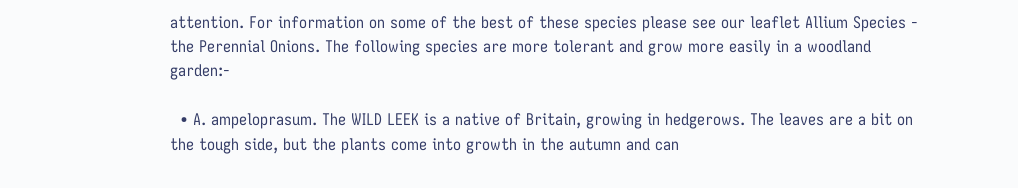attention. For information on some of the best of these species please see our leaflet Allium Species - the Perennial Onions. The following species are more tolerant and grow more easily in a woodland garden:-

  • A. ampeloprasum. The WILD LEEK is a native of Britain, growing in hedgerows. The leaves are a bit on the tough side, but the plants come into growth in the autumn and can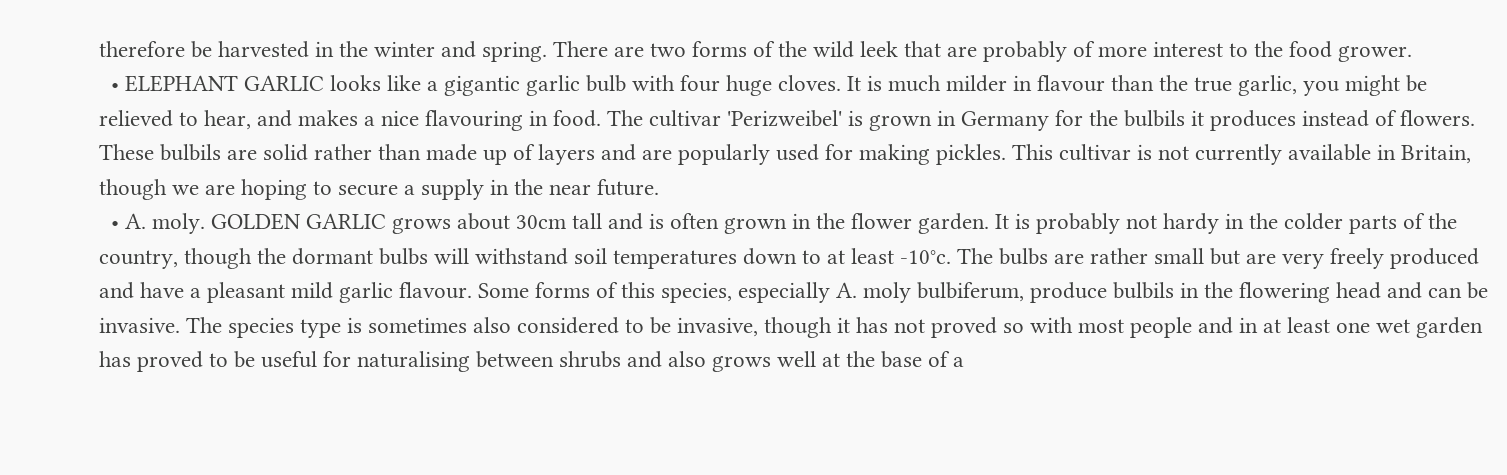therefore be harvested in the winter and spring. There are two forms of the wild leek that are probably of more interest to the food grower.
  • ELEPHANT GARLIC looks like a gigantic garlic bulb with four huge cloves. It is much milder in flavour than the true garlic, you might be relieved to hear, and makes a nice flavouring in food. The cultivar 'Perizweibel' is grown in Germany for the bulbils it produces instead of flowers. These bulbils are solid rather than made up of layers and are popularly used for making pickles. This cultivar is not currently available in Britain, though we are hoping to secure a supply in the near future.
  • A. moly. GOLDEN GARLIC grows about 30cm tall and is often grown in the flower garden. It is probably not hardy in the colder parts of the country, though the dormant bulbs will withstand soil temperatures down to at least -10°c. The bulbs are rather small but are very freely produced and have a pleasant mild garlic flavour. Some forms of this species, especially A. moly bulbiferum, produce bulbils in the flowering head and can be invasive. The species type is sometimes also considered to be invasive, though it has not proved so with most people and in at least one wet garden has proved to be useful for naturalising between shrubs and also grows well at the base of a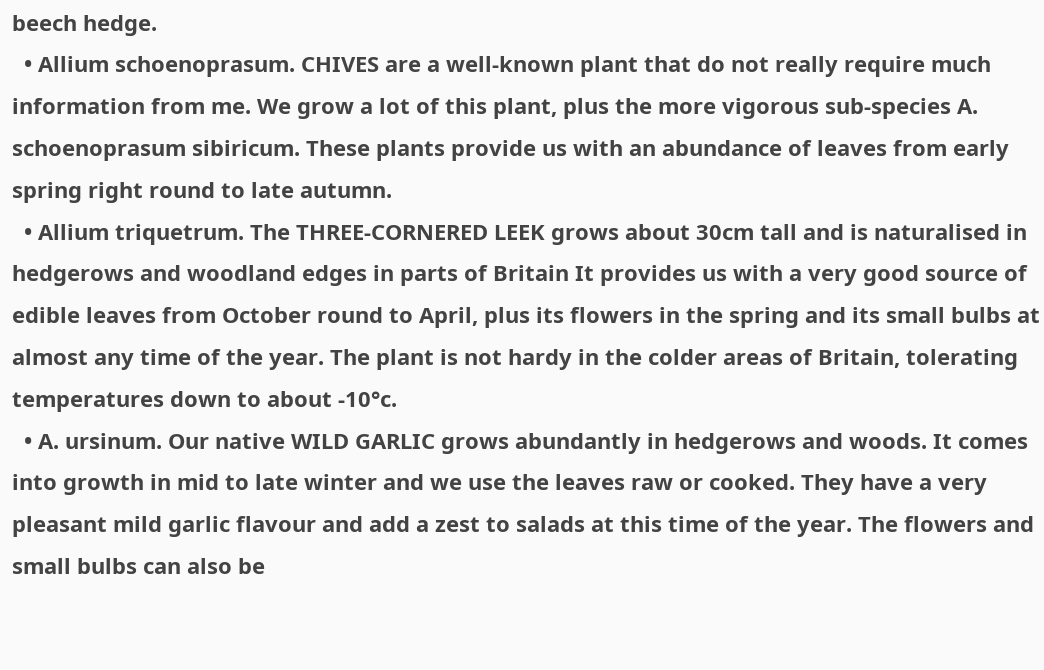beech hedge.
  • Allium schoenoprasum. CHIVES are a well-known plant that do not really require much information from me. We grow a lot of this plant, plus the more vigorous sub-species A. schoenoprasum sibiricum. These plants provide us with an abundance of leaves from early spring right round to late autumn.
  • Allium triquetrum. The THREE-CORNERED LEEK grows about 30cm tall and is naturalised in hedgerows and woodland edges in parts of Britain It provides us with a very good source of edible leaves from October round to April, plus its flowers in the spring and its small bulbs at almost any time of the year. The plant is not hardy in the colder areas of Britain, tolerating temperatures down to about -10°c.
  • A. ursinum. Our native WILD GARLIC grows abundantly in hedgerows and woods. It comes into growth in mid to late winter and we use the leaves raw or cooked. They have a very pleasant mild garlic flavour and add a zest to salads at this time of the year. The flowers and small bulbs can also be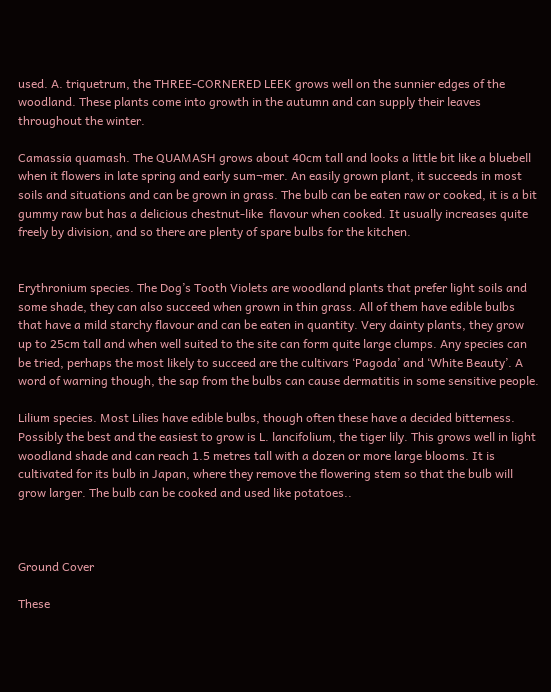used. A. triquetrum, the THREE-CORNERED LEEK grows well on the sunnier edges of the woodland. These plants come into growth in the autumn and can supply their leaves throughout the winter.

Camassia quamash. The QUAMASH grows about 40cm tall and looks a little bit like a bluebell when it flowers in late spring and early sum¬mer. An easily grown plant, it succeeds in most soils and situations and can be grown in grass. The bulb can be eaten raw or cooked, it is a bit gummy raw but has a delicious chestnut-like  flavour when cooked. It usually increases quite freely by division, and so there are plenty of spare bulbs for the kitchen.


Erythronium species. The Dog’s Tooth Violets are woodland plants that prefer light soils and some shade, they can also succeed when grown in thin grass. All of them have edible bulbs that have a mild starchy flavour and can be eaten in quantity. Very dainty plants, they grow up to 25cm tall and when well suited to the site can form quite large clumps. Any species can be tried, perhaps the most likely to succeed are the cultivars ‘Pagoda’ and ‘White Beauty’. A word of warning though, the sap from the bulbs can cause dermatitis in some sensitive people.

Lilium species. Most Lilies have edible bulbs, though often these have a decided bitterness. Possibly the best and the easiest to grow is L. lancifolium, the tiger lily. This grows well in light woodland shade and can reach 1.5 metres tall with a dozen or more large blooms. It is cultivated for its bulb in Japan, where they remove the flowering stem so that the bulb will grow larger. The bulb can be cooked and used like potatoes..



Ground Cover

These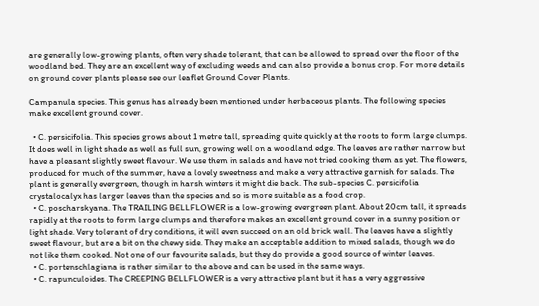are generally low-growing plants, often very shade tolerant, that can be allowed to spread over the floor of the woodland bed. They are an excellent way of excluding weeds and can also provide a bonus crop. For more details on ground cover plants please see our leaflet Ground Cover Plants.

Campanula species. This genus has already been mentioned under herbaceous plants. The following species make excellent ground cover.

  • C. persicifolia. This species grows about 1 metre tall, spreading quite quickly at the roots to form large clumps. It does well in light shade as well as full sun, growing well on a woodland edge. The leaves are rather narrow but have a pleasant slightly sweet flavour. We use them in salads and have not tried cooking them as yet. The flowers, produced for much of the summer, have a lovely sweetness and make a very attractive garnish for salads. The plant is generally evergreen, though in harsh winters it might die back. The sub-species C. persicifolia crystalocalyx has larger leaves than the species and so is more suitable as a food crop.
  • C. poscharskyana. The TRAILING BELLFLOWER is a low-growing evergreen plant. About 20cm tall, it spreads rapidly at the roots to form large clumps and therefore makes an excellent ground cover in a sunny position or light shade. Very tolerant of dry conditions, it will even succeed on an old brick wall. The leaves have a slightly sweet flavour, but are a bit on the chewy side. They make an acceptable addition to mixed salads, though we do not like them cooked. Not one of our favourite salads, but they do provide a good source of winter leaves.
  • C. portenschlagiana is rather similar to the above and can be used in the same ways.
  • C. rapunculoides. The CREEPING BELLFLOWER is a very attractive plant but it has a very aggressive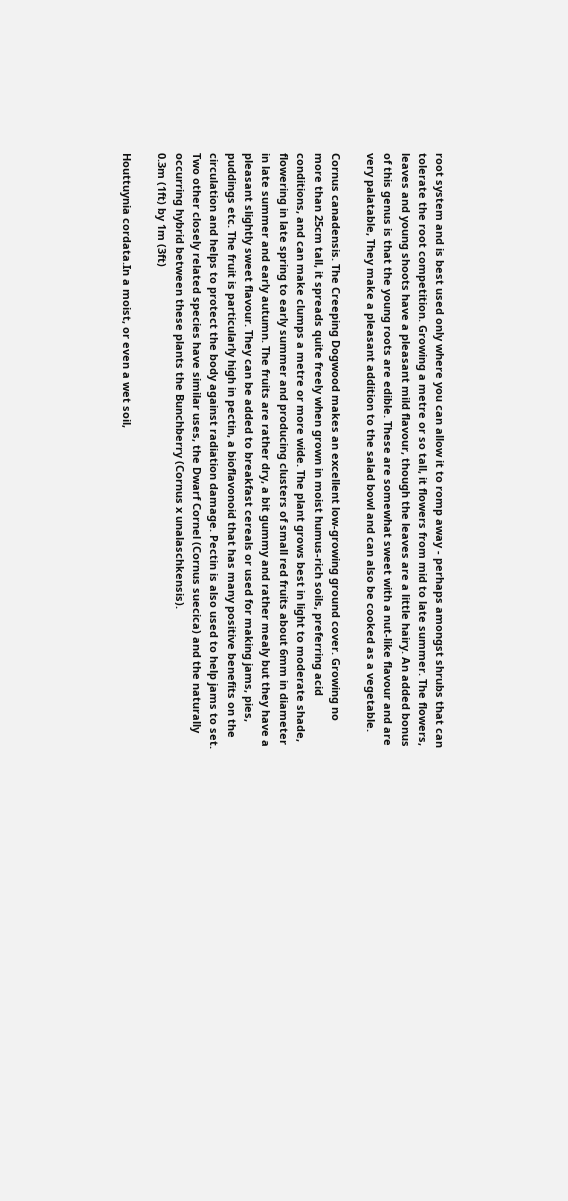root system and is best used only where you can allow it to romp away - perhaps amongst shrubs that can tolerate the root competition. Growing a metre or so tall, it flowers from mid to late summer. The flowers, leaves and young shoots have a pleasant mild flavour, though the leaves are a little hairy. An added bonus of this genus is that the young roots are edible. These are somewhat sweet with a nut-like flavour and are very palatable, They make a pleasant addition to the salad bowl and can also be cooked as a vegetable.

Cornus canadensis. The Creeping Dogwood makes an excellent low-growing ground cover. Growing no more than 25cm tall, it spreads quite freely when grown in moist humus-rich soils, preferring acid conditions, and can make clumps a metre or more wide. The plant grows best in light to moderate shade, flowering in late spring to early summer and producing clusters of small red fruits about 6mm in diameter in late summer and early autumn. The fruits are rather dry, a bit gummy and rather mealy but they have a pleasant slightly sweet flavour. They can be added to breakfast cereals or used for making jams, pies, puddings etc. The fruit is particularly high in pectin, a bioflavonoid that has many positive benefits on the circulation and helps to protect the body against radiation damage. Pectin is also used to help jams to set.
Two other closely related species have similar uses, the Dwarf Cornel (Cornus suecica) and the naturally occurring hybrid between these plants the Bunchberry (Cornus x unalaschkensis).
0.3m (1ft) by 1m (3ft)

Houttuynia cordata.In a moist, or even a wet soil,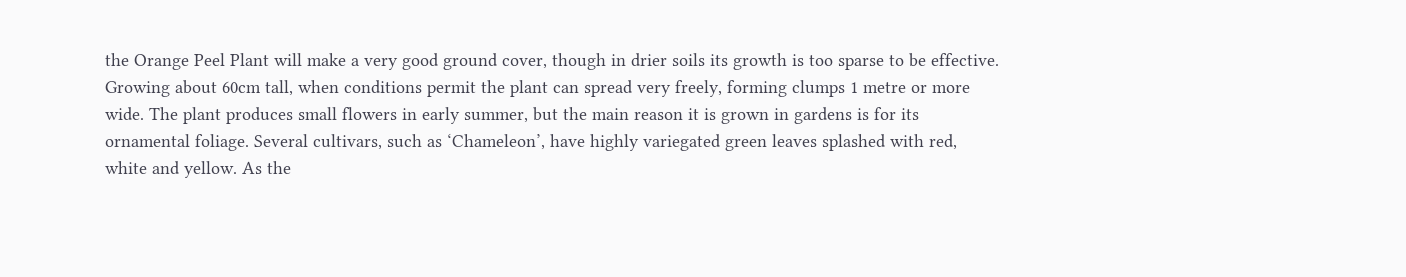the Orange Peel Plant will make a very good ground cover, though in drier soils its growth is too sparse to be effective. Growing about 60cm tall, when conditions permit the plant can spread very freely, forming clumps 1 metre or more wide. The plant produces small flowers in early summer, but the main reason it is grown in gardens is for its ornamental foliage. Several cultivars, such as ‘Chameleon’, have highly variegated green leaves splashed with red, white and yellow. As the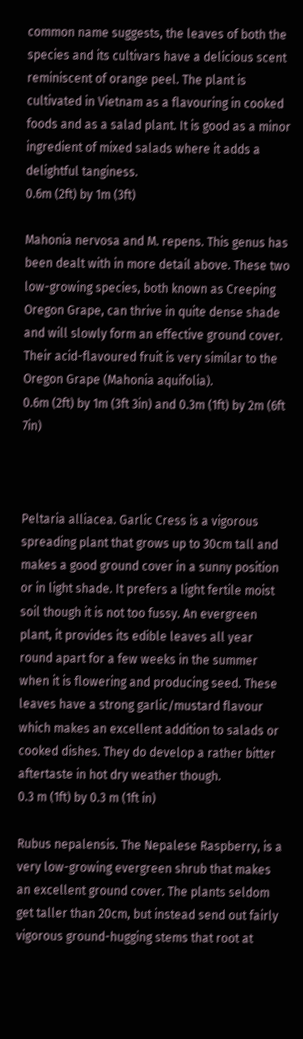common name suggests, the leaves of both the species and its cultivars have a delicious scent reminiscent of orange peel. The plant is cultivated in Vietnam as a flavouring in cooked foods and as a salad plant. It is good as a minor ingredient of mixed salads where it adds a delightful tanginess.
0.6m (2ft) by 1m (3ft)

Mahonia nervosa and M. repens. This genus has been dealt with in more detail above. These two low-growing species, both known as Creeping Oregon Grape, can thrive in quite dense shade and will slowly form an effective ground cover. Their acid-flavoured fruit is very similar to the Oregon Grape (Mahonia aquifolia).
0.6m (2ft) by 1m (3ft 3in) and 0.3m (1ft) by 2m (6ft 7in)



Peltaria alliacea. Garlic Cress is a vigorous spreading plant that grows up to 30cm tall and makes a good ground cover in a sunny position or in light shade. It prefers a light fertile moist soil though it is not too fussy. An evergreen plant, it provides its edible leaves all year round apart for a few weeks in the summer when it is flowering and producing seed. These leaves have a strong garlic/mustard flavour which makes an excellent addition to salads or cooked dishes. They do develop a rather bitter aftertaste in hot dry weather though.
0.3 m (1ft) by 0.3 m (1ft in)

Rubus nepalensis. The Nepalese Raspberry, is a very low-growing evergreen shrub that makes an excellent ground cover. The plants seldom get taller than 20cm, but instead send out fairly vigorous ground-hugging stems that root at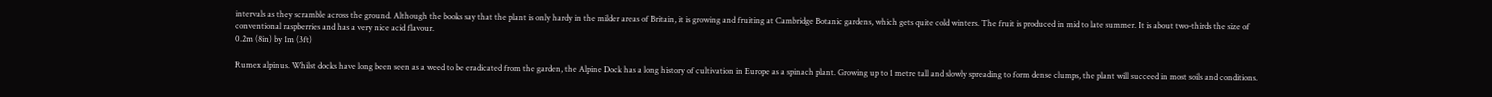intervals as they scramble across the ground. Although the books say that the plant is only hardy in the milder areas of Britain, it is growing and fruiting at Cambridge Botanic gardens, which gets quite cold winters. The fruit is produced in mid to late summer. It is about two-thirds the size of conventional raspberries and has a very nice acid flavour.
0.2m (8in) by 1m (3ft)

Rumex alpinus. Whilst docks have long been seen as a weed to be eradicated from the garden, the Alpine Dock has a long history of cultivation in Europe as a spinach plant. Growing up to 1 metre tall and slowly spreading to form dense clumps, the plant will succeed in most soils and conditions.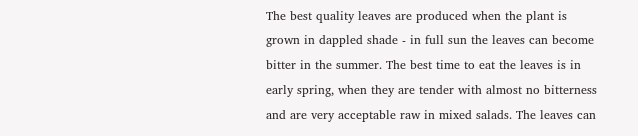The best quality leaves are produced when the plant is grown in dappled shade - in full sun the leaves can become bitter in the summer. The best time to eat the leaves is in early spring, when they are tender with almost no bitterness and are very acceptable raw in mixed salads. The leaves can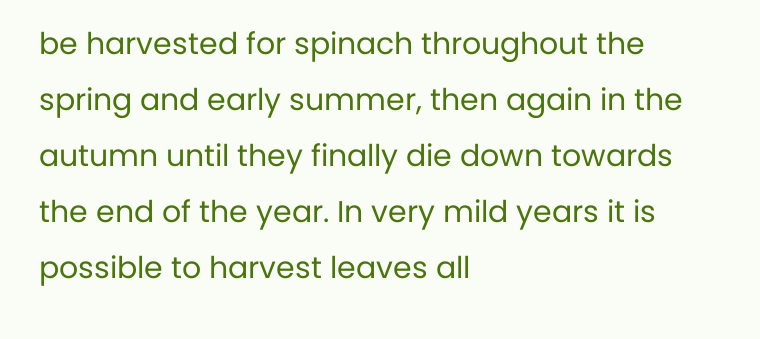be harvested for spinach throughout the spring and early summer, then again in the autumn until they finally die down towards the end of the year. In very mild years it is possible to harvest leaves all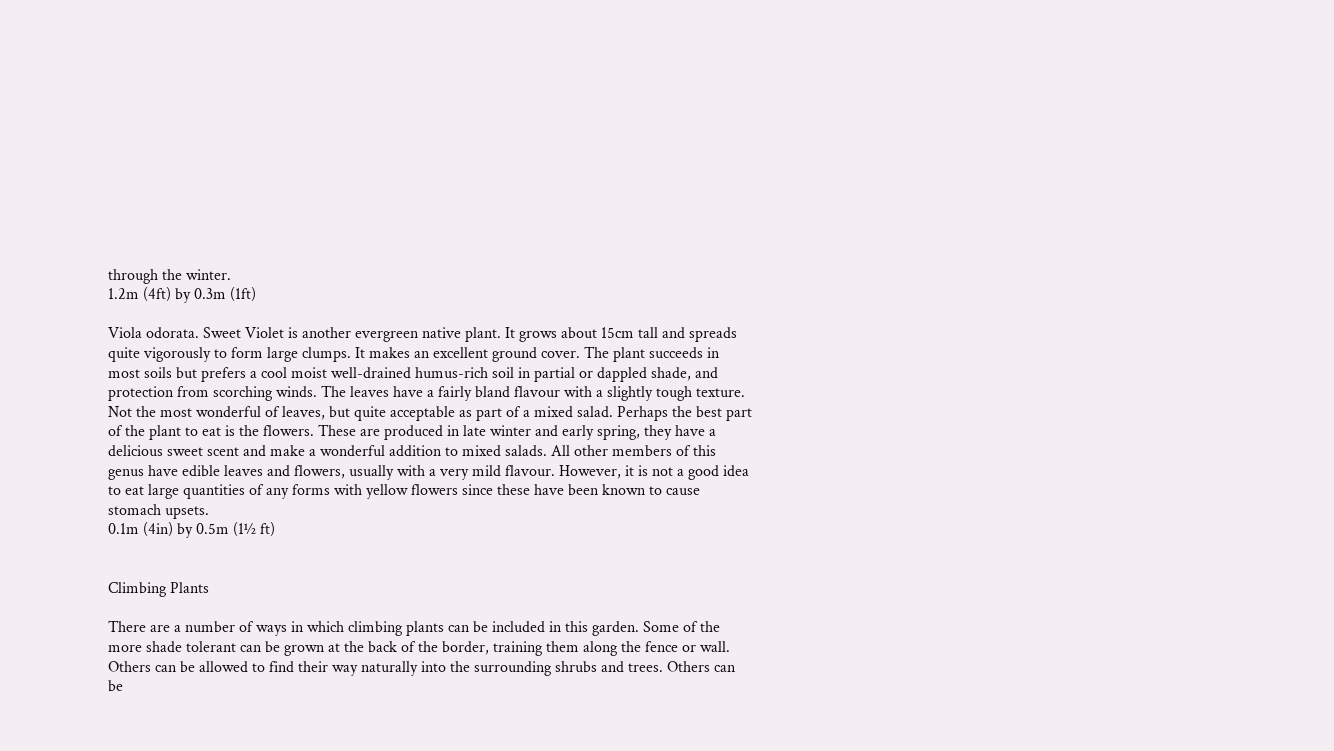through the winter.
1.2m (4ft) by 0.3m (1ft)

Viola odorata. Sweet Violet is another evergreen native plant. It grows about 15cm tall and spreads quite vigorously to form large clumps. It makes an excellent ground cover. The plant succeeds in most soils but prefers a cool moist well-drained humus-rich soil in partial or dappled shade, and protection from scorching winds. The leaves have a fairly bland flavour with a slightly tough texture. Not the most wonderful of leaves, but quite acceptable as part of a mixed salad. Perhaps the best part of the plant to eat is the flowers. These are produced in late winter and early spring, they have a delicious sweet scent and make a wonderful addition to mixed salads. All other members of this genus have edible leaves and flowers, usually with a very mild flavour. However, it is not a good idea to eat large quantities of any forms with yellow flowers since these have been known to cause stomach upsets.
0.1m (4in) by 0.5m (1½ ft)


Climbing Plants

There are a number of ways in which climbing plants can be included in this garden. Some of the more shade tolerant can be grown at the back of the border, training them along the fence or wall. Others can be allowed to find their way naturally into the surrounding shrubs and trees. Others can be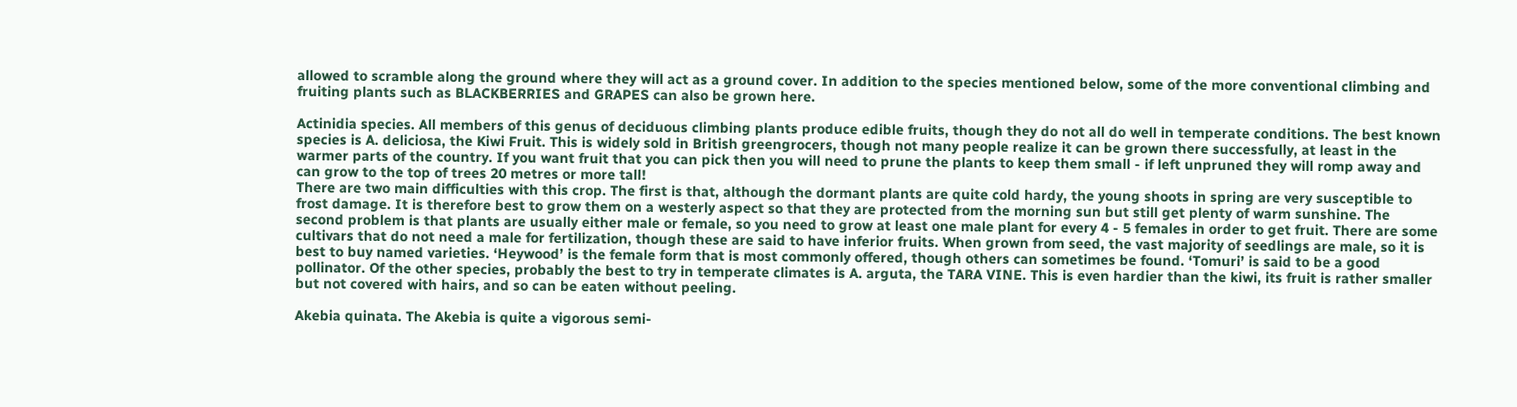allowed to scramble along the ground where they will act as a ground cover. In addition to the species mentioned below, some of the more conventional climbing and fruiting plants such as BLACKBERRIES and GRAPES can also be grown here.

Actinidia species. All members of this genus of deciduous climbing plants produce edible fruits, though they do not all do well in temperate conditions. The best known species is A. deliciosa, the Kiwi Fruit. This is widely sold in British greengrocers, though not many people realize it can be grown there successfully, at least in the warmer parts of the country. If you want fruit that you can pick then you will need to prune the plants to keep them small - if left unpruned they will romp away and can grow to the top of trees 20 metres or more tall!
There are two main difficulties with this crop. The first is that, although the dormant plants are quite cold hardy, the young shoots in spring are very susceptible to frost damage. It is therefore best to grow them on a westerly aspect so that they are protected from the morning sun but still get plenty of warm sunshine. The second problem is that plants are usually either male or female, so you need to grow at least one male plant for every 4 - 5 females in order to get fruit. There are some cultivars that do not need a male for fertilization, though these are said to have inferior fruits. When grown from seed, the vast majority of seedlings are male, so it is best to buy named varieties. ‘Heywood’ is the female form that is most commonly offered, though others can sometimes be found. ‘Tomuri’ is said to be a good pollinator. Of the other species, probably the best to try in temperate climates is A. arguta, the TARA VINE. This is even hardier than the kiwi, its fruit is rather smaller but not covered with hairs, and so can be eaten without peeling.

Akebia quinata. The Akebia is quite a vigorous semi-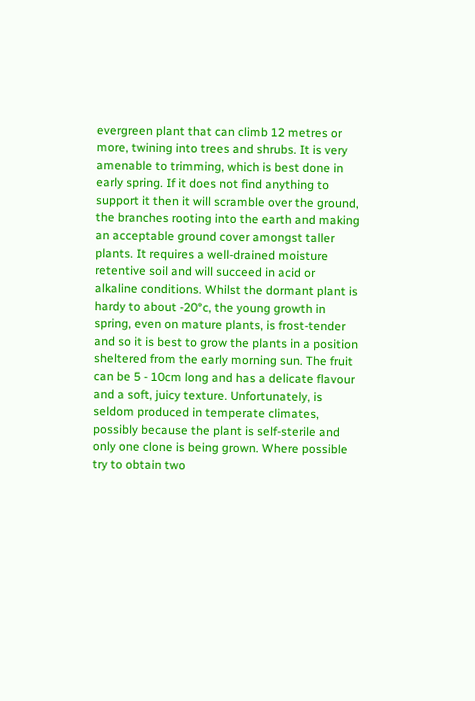evergreen plant that can climb 12 metres or more, twining into trees and shrubs. It is very amenable to trimming, which is best done in early spring. If it does not find anything to support it then it will scramble over the ground, the branches rooting into the earth and making an acceptable ground cover amongst taller plants. It requires a well-drained moisture retentive soil and will succeed in acid or alkaline conditions. Whilst the dormant plant is hardy to about -20°c, the young growth in spring, even on mature plants, is frost-tender and so it is best to grow the plants in a position sheltered from the early morning sun. The fruit can be 5 - 10cm long and has a delicate flavour and a soft, juicy texture. Unfortunately, is seldom produced in temperate climates, possibly because the plant is self-sterile and only one clone is being grown. Where possible try to obtain two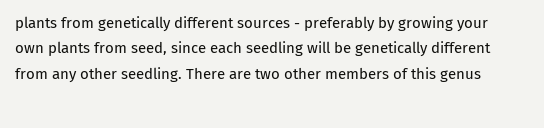plants from genetically different sources - preferably by growing your own plants from seed, since each seedling will be genetically different from any other seedling. There are two other members of this genus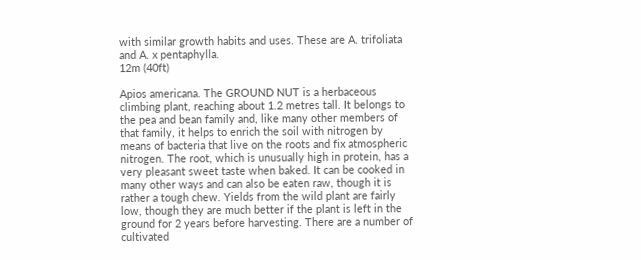with similar growth habits and uses. These are A. trifoliata and A. x pentaphylla.
12m (40ft)

Apios americana. The GROUND NUT is a herbaceous climbing plant, reaching about 1.2 metres tall. It belongs to the pea and bean family and, like many other members of that family, it helps to enrich the soil with nitrogen by means of bacteria that live on the roots and fix atmospheric nitrogen. The root, which is unusually high in protein, has a very pleasant sweet taste when baked. It can be cooked in many other ways and can also be eaten raw, though it is rather a tough chew. Yields from the wild plant are fairly low, though they are much better if the plant is left in the ground for 2 years before harvesting. There are a number of cultivated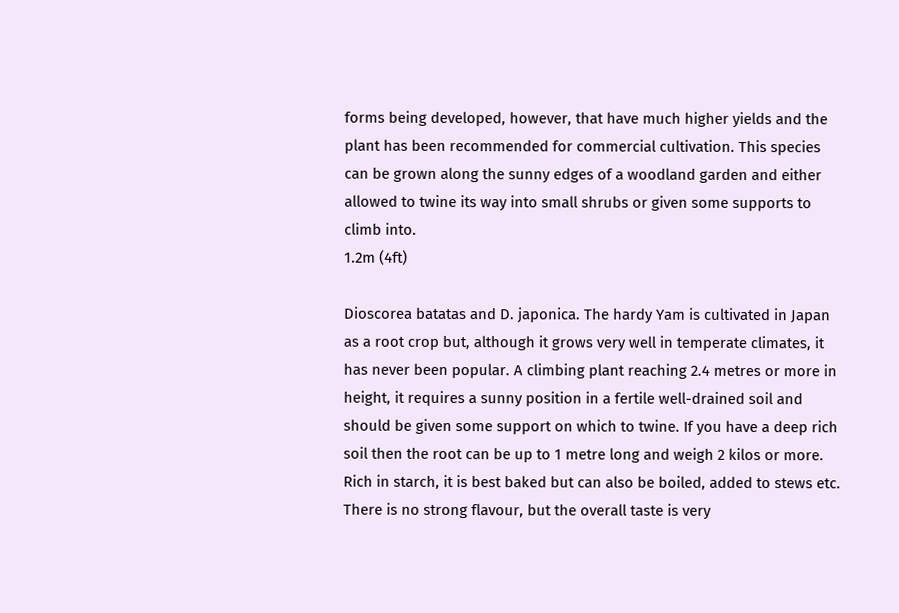forms being developed, however, that have much higher yields and the plant has been recommended for commercial cultivation. This species can be grown along the sunny edges of a woodland garden and either allowed to twine its way into small shrubs or given some supports to climb into.
1.2m (4ft)

Dioscorea batatas and D. japonica. The hardy Yam is cultivated in Japan as a root crop but, although it grows very well in temperate climates, it has never been popular. A climbing plant reaching 2.4 metres or more in height, it requires a sunny position in a fertile well-drained soil and should be given some support on which to twine. If you have a deep rich soil then the root can be up to 1 metre long and weigh 2 kilos or more. Rich in starch, it is best baked but can also be boiled, added to stews etc. There is no strong flavour, but the overall taste is very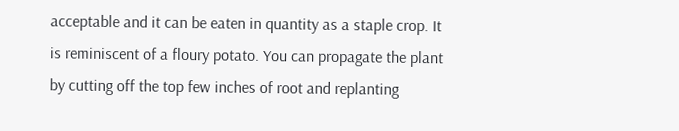acceptable and it can be eaten in quantity as a staple crop. It is reminiscent of a floury potato. You can propagate the plant by cutting off the top few inches of root and replanting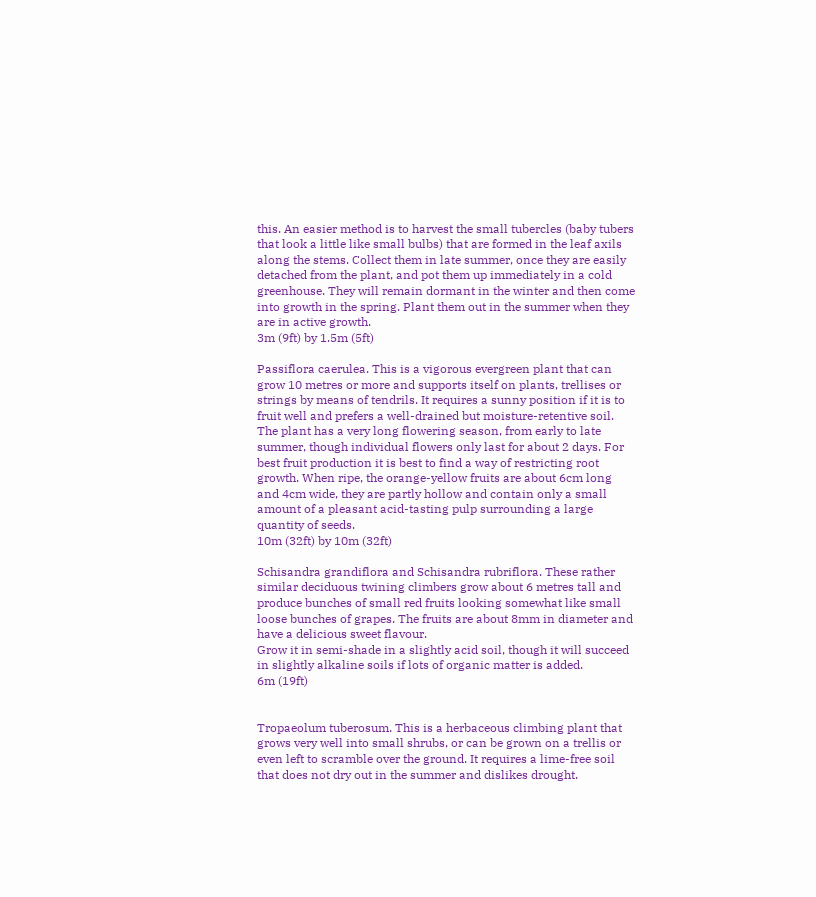this. An easier method is to harvest the small tubercles (baby tubers that look a little like small bulbs) that are formed in the leaf axils along the stems. Collect them in late summer, once they are easily detached from the plant, and pot them up immediately in a cold greenhouse. They will remain dormant in the winter and then come into growth in the spring. Plant them out in the summer when they are in active growth.
3m (9ft) by 1.5m (5ft)

Passiflora caerulea. This is a vigorous evergreen plant that can grow 10 metres or more and supports itself on plants, trellises or strings by means of tendrils. It requires a sunny position if it is to fruit well and prefers a well-drained but moisture-retentive soil. The plant has a very long flowering season, from early to late summer, though individual flowers only last for about 2 days. For best fruit production it is best to find a way of restricting root growth. When ripe, the orange-yellow fruits are about 6cm long and 4cm wide, they are partly hollow and contain only a small amount of a pleasant acid-tasting pulp surrounding a large quantity of seeds.
10m (32ft) by 10m (32ft)

Schisandra grandiflora and Schisandra rubriflora. These rather similar deciduous twining climbers grow about 6 metres tall and produce bunches of small red fruits looking somewhat like small loose bunches of grapes. The fruits are about 8mm in diameter and have a delicious sweet flavour.
Grow it in semi-shade in a slightly acid soil, though it will succeed in slightly alkaline soils if lots of organic matter is added.
6m (19ft)


Tropaeolum tuberosum. This is a herbaceous climbing plant that grows very well into small shrubs, or can be grown on a trellis or even left to scramble over the ground. It requires a lime-free soil that does not dry out in the summer and dislikes drought.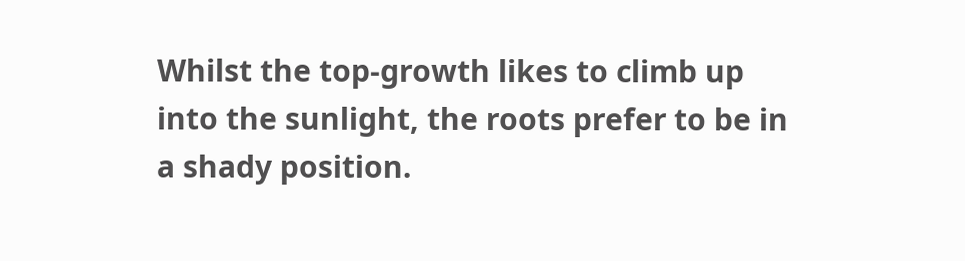Whilst the top-growth likes to climb up into the sunlight, the roots prefer to be in a shady position.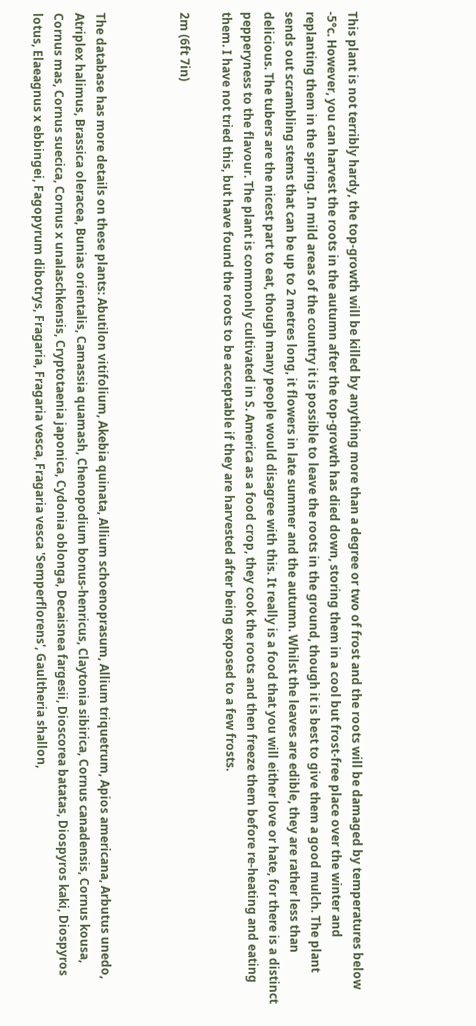This plant is not terribly hardy, the top-growth will be killed by anything more than a degree or two of frost and the roots will be damaged by temperatures below -5°c. However, you can harvest the roots in the autumn after the top-growth has died down, storing them in a cool but frost-free place over the winter and replanting them in the spring. In mild areas of the country it is possible to leave the roots in the ground, though it is best to give them a good mulch. The plant sends out scrambling stems that can be up to 2 metres long, it flowers in late summer and the autumn. Whilst the leaves are edible, they are rather less than delicious. The tubers are the nicest part to eat, though many people would disagree with this. It really is a food that you will either love or hate, for there is a distinct pepperyness to the flavour. The plant is commonly cultivated in S. America as a food crop, they cook the roots and then freeze them before re-heating and eating them. I have not tried this, but have found the roots to be acceptable if they are harvested after being exposed to a few frosts.

2m (6ft 7in)



The database has more details on these plants: Abutilon vitifolium, Akebia quinata, Allium schoenoprasum, Allium triquetrum, Apios americana, Arbutus unedo, Atriplex halimus, Brassica oleracea, Bunias orientalis, Camassia quamash, Chenopodium bonus-henricus, Claytonia sibirica, Cornus canadensis, Cornus kousa, Cornus mas, Cornus suecica, Cornus x unalaschkensis, Cryptotaenia japonica, Cydonia oblonga, Decaisnea fargesii, Dioscorea batatas, Diospyros kaki, Diospyros lotus, Elaeagnus x ebbingei, Fagopyrum dibotrys, Fragaria, Fragaria vesca, Fragaria vesca 'Semperflorens', Gaultheria shallon,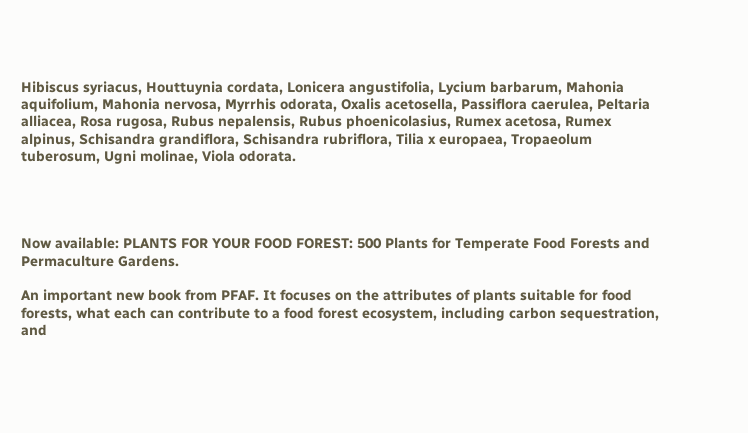Hibiscus syriacus, Houttuynia cordata, Lonicera angustifolia, Lycium barbarum, Mahonia aquifolium, Mahonia nervosa, Myrrhis odorata, Oxalis acetosella, Passiflora caerulea, Peltaria alliacea, Rosa rugosa, Rubus nepalensis, Rubus phoenicolasius, Rumex acetosa, Rumex alpinus, Schisandra grandiflora, Schisandra rubriflora, Tilia x europaea, Tropaeolum tuberosum, Ugni molinae, Viola odorata.




Now available: PLANTS FOR YOUR FOOD FOREST: 500 Plants for Temperate Food Forests and Permaculture Gardens.

An important new book from PFAF. It focuses on the attributes of plants suitable for food forests, what each can contribute to a food forest ecosystem, including carbon sequestration, and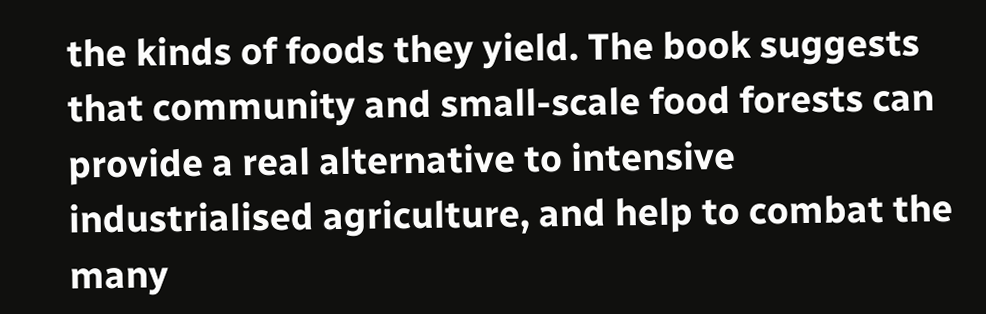the kinds of foods they yield. The book suggests that community and small-scale food forests can provide a real alternative to intensive industrialised agriculture, and help to combat the many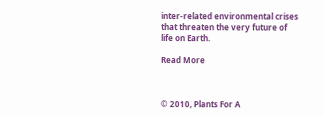inter-related environmental crises that threaten the very future of life on Earth.

Read More



© 2010, Plants For A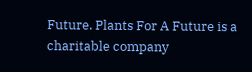Future. Plants For A Future is a charitable company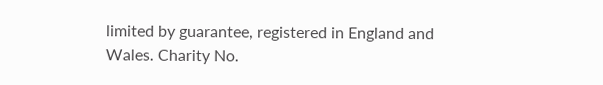limited by guarantee, registered in England and Wales. Charity No.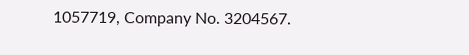1057719, Company No. 3204567.